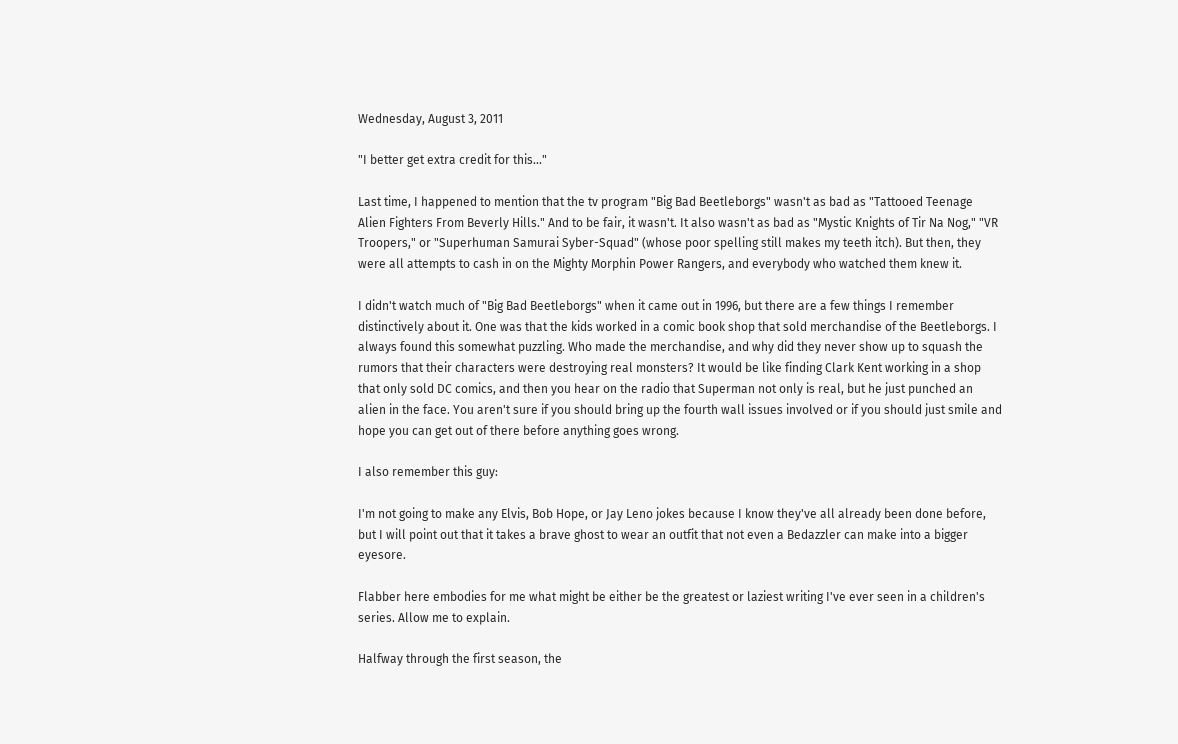Wednesday, August 3, 2011

"I better get extra credit for this..."

Last time, I happened to mention that the tv program "Big Bad Beetleborgs" wasn't as bad as "Tattooed Teenage Alien Fighters From Beverly Hills." And to be fair, it wasn't. It also wasn't as bad as "Mystic Knights of Tir Na Nog," "VR Troopers," or "Superhuman Samurai Syber-Squad" (whose poor spelling still makes my teeth itch). But then, they were all attempts to cash in on the Mighty Morphin Power Rangers, and everybody who watched them knew it.

I didn't watch much of "Big Bad Beetleborgs" when it came out in 1996, but there are a few things I remember distinctively about it. One was that the kids worked in a comic book shop that sold merchandise of the Beetleborgs. I always found this somewhat puzzling. Who made the merchandise, and why did they never show up to squash the rumors that their characters were destroying real monsters? It would be like finding Clark Kent working in a shop that only sold DC comics, and then you hear on the radio that Superman not only is real, but he just punched an alien in the face. You aren't sure if you should bring up the fourth wall issues involved or if you should just smile and hope you can get out of there before anything goes wrong.

I also remember this guy:

I'm not going to make any Elvis, Bob Hope, or Jay Leno jokes because I know they've all already been done before, but I will point out that it takes a brave ghost to wear an outfit that not even a Bedazzler can make into a bigger eyesore.

Flabber here embodies for me what might be either be the greatest or laziest writing I've ever seen in a children's series. Allow me to explain.

Halfway through the first season, the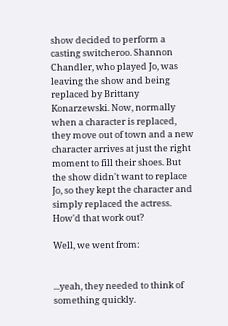show decided to perform a casting switcheroo. Shannon Chandler, who played Jo, was leaving the show and being replaced by Brittany Konarzewski. Now, normally when a character is replaced, they move out of town and a new character arrives at just the right moment to fill their shoes. But the show didn't want to replace Jo, so they kept the character and simply replaced the actress. How'd that work out?

Well, we went from:


...yeah, they needed to think of something quickly.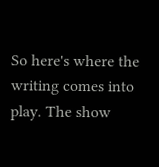So here's where the writing comes into play. The show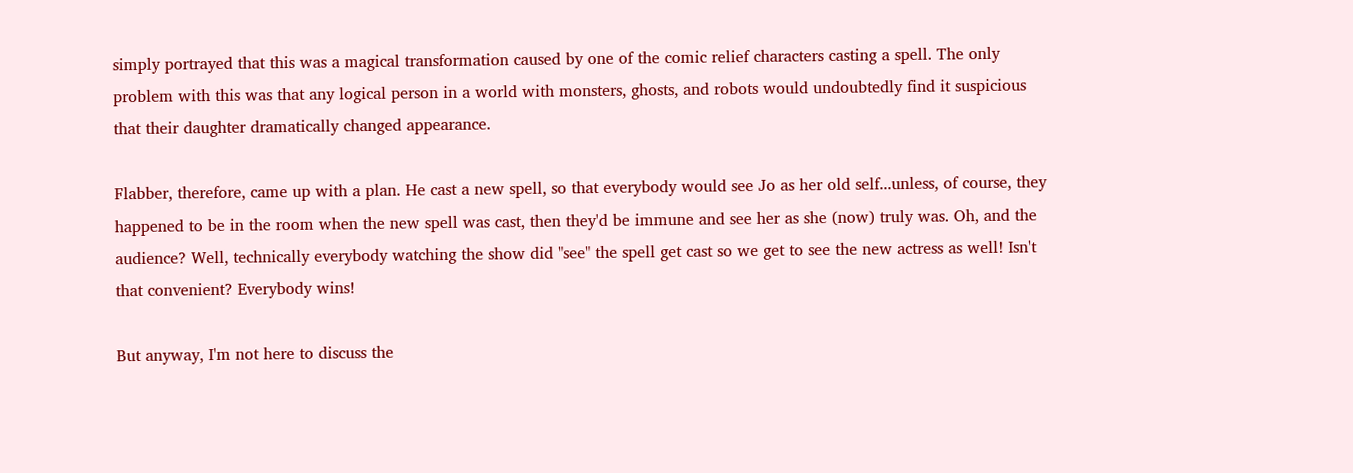simply portrayed that this was a magical transformation caused by one of the comic relief characters casting a spell. The only problem with this was that any logical person in a world with monsters, ghosts, and robots would undoubtedly find it suspicious that their daughter dramatically changed appearance.

Flabber, therefore, came up with a plan. He cast a new spell, so that everybody would see Jo as her old self...unless, of course, they happened to be in the room when the new spell was cast, then they'd be immune and see her as she (now) truly was. Oh, and the audience? Well, technically everybody watching the show did "see" the spell get cast so we get to see the new actress as well! Isn't that convenient? Everybody wins!

But anyway, I'm not here to discuss the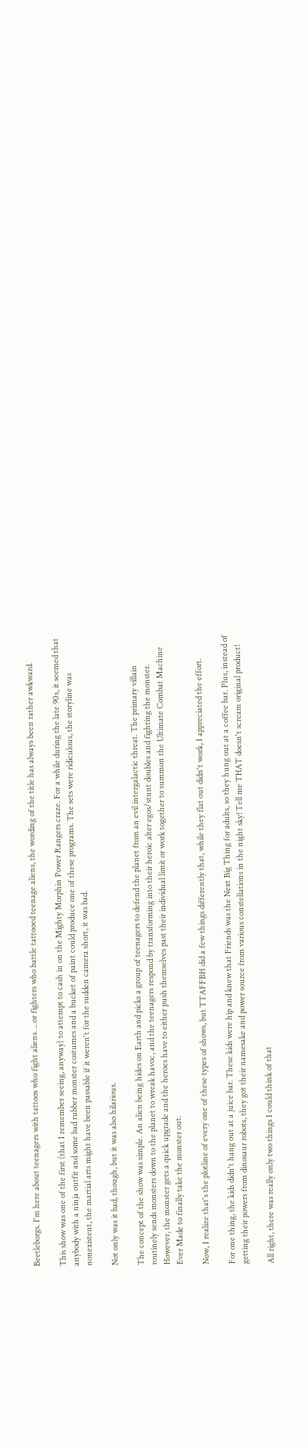Beetleborgs. I'm here about teenagers with tattoos who fight aliens. ...or fighters who battle tattooed teenage aliens, the wording of the title has always been rather awkward.

This show was one of the first (that I remember seeing, anyway) to attempt to cash in on the Mighty Morphin Power Rangers craze. For a while during the late 90s, it seemed that anybody with a ninja outfit and some bad rubber monster costumes and a bucket of paint could produce one of these programs. The sets were ridiculous, the storyline was nonexistent, the martial arts might have been passable if it weren't for the sudden camera short, it was bad.

Not only was it bad, though, but it was also hilarious.

The concept of the show was simple. An alien being hides on Earth and picks a group of teenagers to defend the planet from an evil intergalactic threat. The primary villain routinely sends monsters down to the planet to wreak havoc, and the teenagers respond by transforming into their heroic alter egos/stunt doubles and fighting the monster. However, the monster gets a quick upgrade and the heroes have to either push themselves past their individual limit or work together to summon the Ultimate Combat Machine Ever Made to finally take the monster out.

Now, I realize that's the plotline of every one of these types of shows, but TTAFFBH did a few things differently that, while they flat out didn't work, I appreciated the effort.

For one thing, the kids didn't hang out at a juice bar. These kids were hip and knew that Friends was the Next Big Thing for adults, so they hung out at a coffee bar. Plus, instead of getting their powers from dinosaur robots, they got their namesake and power source from various constellations in the night sky! Tell me THAT doesn't scream original product!

All right, there was really only two things I could think of that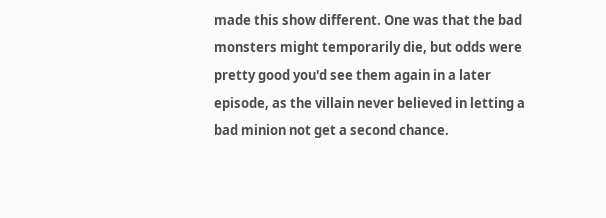made this show different. One was that the bad monsters might temporarily die, but odds were pretty good you'd see them again in a later episode, as the villain never believed in letting a bad minion not get a second chance.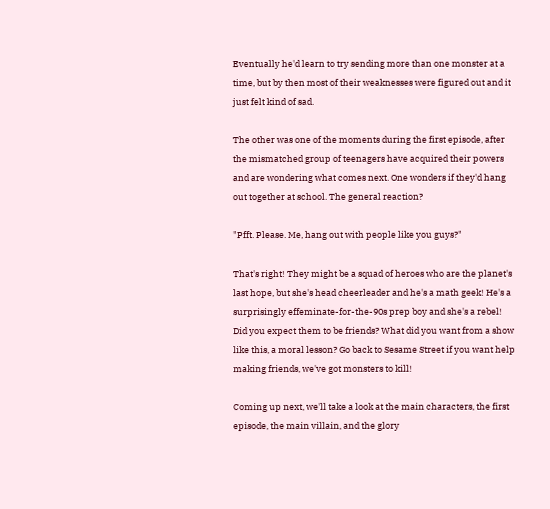Eventually he'd learn to try sending more than one monster at a time, but by then most of their weaknesses were figured out and it just felt kind of sad.

The other was one of the moments during the first episode, after the mismatched group of teenagers have acquired their powers and are wondering what comes next. One wonders if they'd hang out together at school. The general reaction?

"Pfft. Please. Me, hang out with people like you guys?"

That's right! They might be a squad of heroes who are the planet's last hope, but she's head cheerleader and he's a math geek! He's a surprisingly effeminate-for-the-90s prep boy and she's a rebel! Did you expect them to be friends? What did you want from a show like this, a moral lesson? Go back to Sesame Street if you want help making friends, we've got monsters to kill!

Coming up next, we'll take a look at the main characters, the first episode, the main villain, and the glory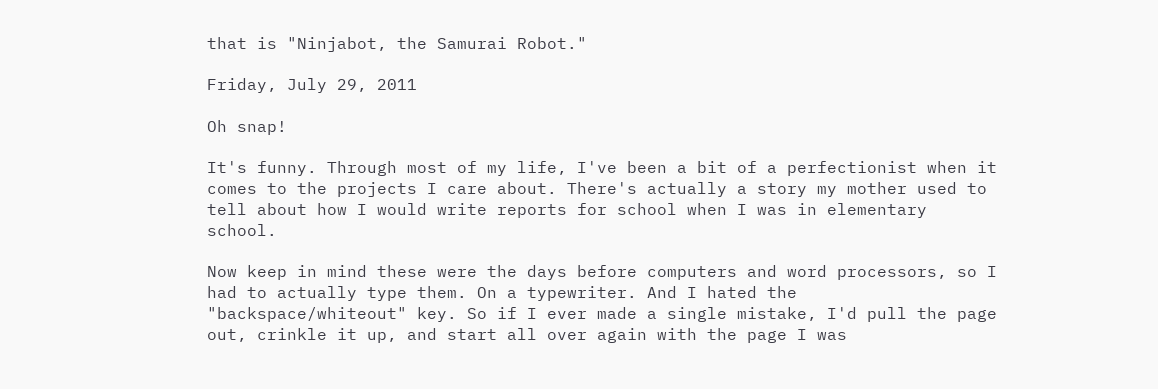that is "Ninjabot, the Samurai Robot."

Friday, July 29, 2011

Oh snap!

It's funny. Through most of my life, I've been a bit of a perfectionist when it comes to the projects I care about. There's actually a story my mother used to tell about how I would write reports for school when I was in elementary school.

Now keep in mind these were the days before computers and word processors, so I had to actually type them. On a typewriter. And I hated the "backspace/whiteout" key. So if I ever made a single mistake, I'd pull the page out, crinkle it up, and start all over again with the page I was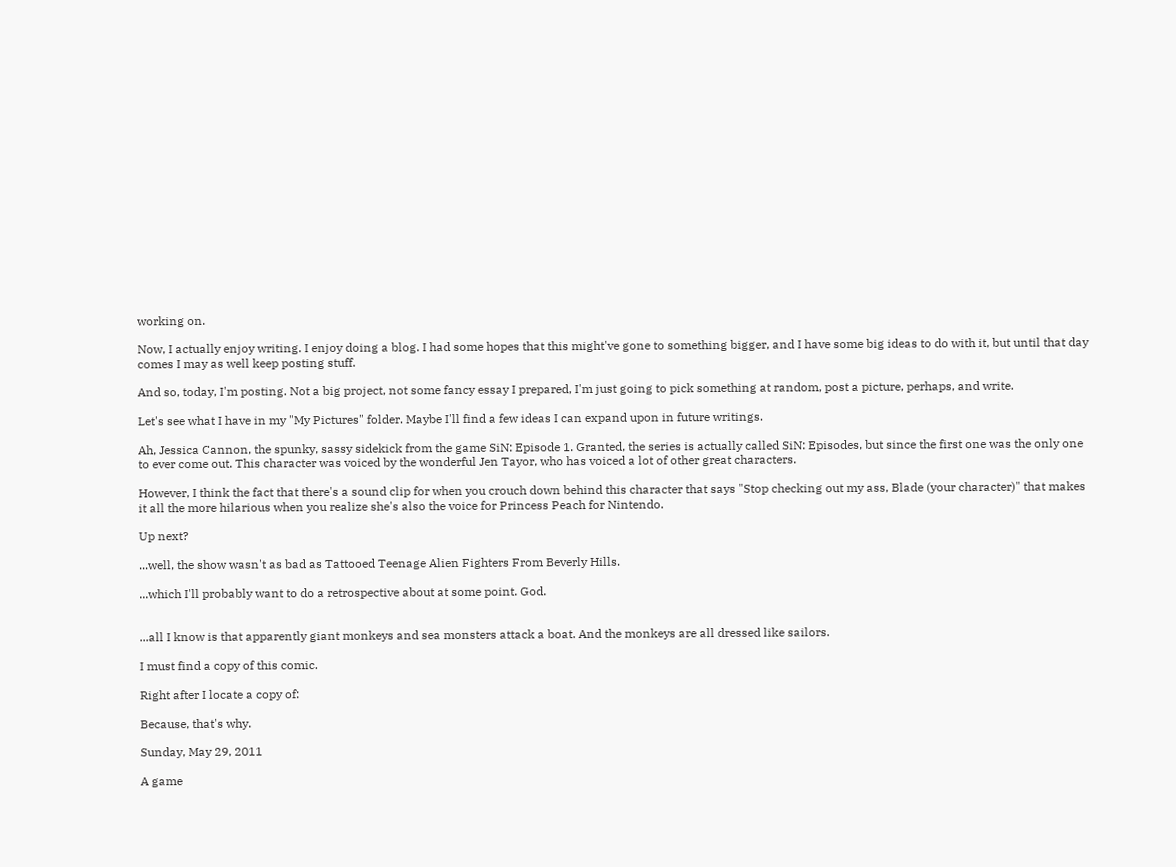working on.

Now, I actually enjoy writing. I enjoy doing a blog. I had some hopes that this might've gone to something bigger, and I have some big ideas to do with it, but until that day comes I may as well keep posting stuff.

And so, today, I'm posting. Not a big project, not some fancy essay I prepared, I'm just going to pick something at random, post a picture, perhaps, and write.

Let's see what I have in my "My Pictures" folder. Maybe I'll find a few ideas I can expand upon in future writings.

Ah, Jessica Cannon, the spunky, sassy sidekick from the game SiN: Episode 1. Granted, the series is actually called SiN: Episodes, but since the first one was the only one to ever come out. This character was voiced by the wonderful Jen Tayor, who has voiced a lot of other great characters.

However, I think the fact that there's a sound clip for when you crouch down behind this character that says "Stop checking out my ass, Blade (your character)" that makes it all the more hilarious when you realize she's also the voice for Princess Peach for Nintendo.

Up next?

...well, the show wasn't as bad as Tattooed Teenage Alien Fighters From Beverly Hills.

...which I'll probably want to do a retrospective about at some point. God.


...all I know is that apparently giant monkeys and sea monsters attack a boat. And the monkeys are all dressed like sailors.

I must find a copy of this comic.

Right after I locate a copy of:

Because, that's why.

Sunday, May 29, 2011

A game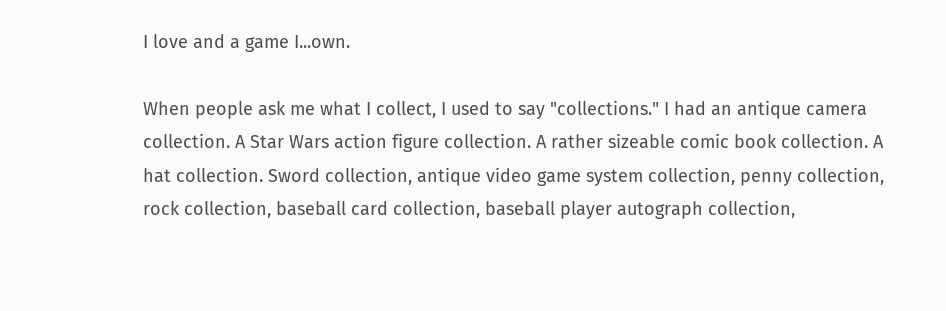I love and a game I...own.

When people ask me what I collect, I used to say "collections." I had an antique camera collection. A Star Wars action figure collection. A rather sizeable comic book collection. A hat collection. Sword collection, antique video game system collection, penny collection, rock collection, baseball card collection, baseball player autograph collection,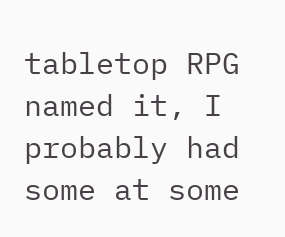tabletop RPG named it, I probably had some at some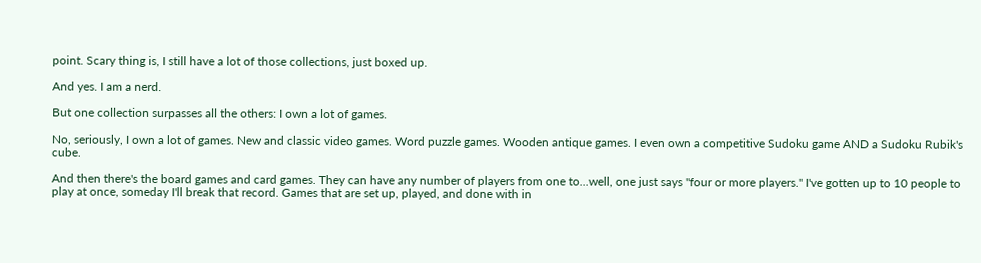point. Scary thing is, I still have a lot of those collections, just boxed up.

And yes. I am a nerd.

But one collection surpasses all the others: I own a lot of games.

No, seriously, I own a lot of games. New and classic video games. Word puzzle games. Wooden antique games. I even own a competitive Sudoku game AND a Sudoku Rubik's cube.

And then there's the board games and card games. They can have any number of players from one to...well, one just says "four or more players." I've gotten up to 10 people to play at once, someday I'll break that record. Games that are set up, played, and done with in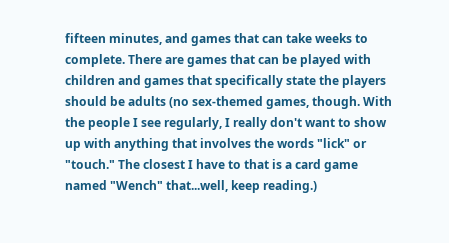fifteen minutes, and games that can take weeks to complete. There are games that can be played with children and games that specifically state the players should be adults (no sex-themed games, though. With the people I see regularly, I really don't want to show up with anything that involves the words "lick" or "touch." The closest I have to that is a card game named "Wench" that...well, keep reading.)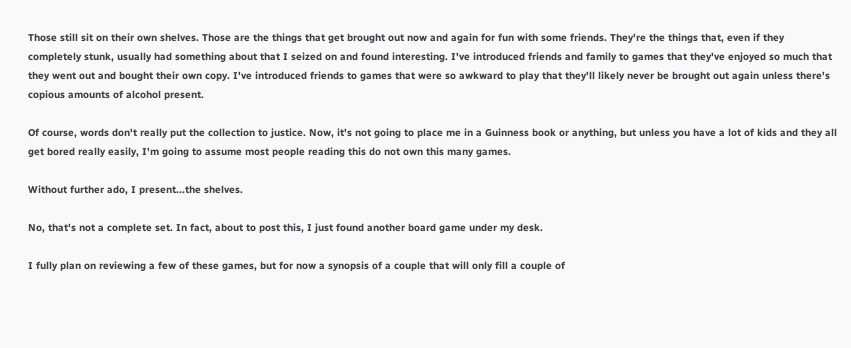Those still sit on their own shelves. Those are the things that get brought out now and again for fun with some friends. They're the things that, even if they completely stunk, usually had something about that I seized on and found interesting. I've introduced friends and family to games that they've enjoyed so much that they went out and bought their own copy. I've introduced friends to games that were so awkward to play that they'll likely never be brought out again unless there's copious amounts of alcohol present.

Of course, words don't really put the collection to justice. Now, it's not going to place me in a Guinness book or anything, but unless you have a lot of kids and they all get bored really easily, I'm going to assume most people reading this do not own this many games.

Without further ado, I present...the shelves.

No, that's not a complete set. In fact, about to post this, I just found another board game under my desk.

I fully plan on reviewing a few of these games, but for now a synopsis of a couple that will only fill a couple of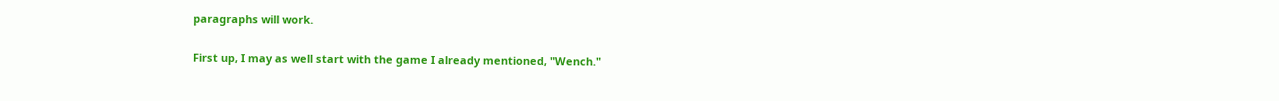paragraphs will work.

First up, I may as well start with the game I already mentioned, "Wench."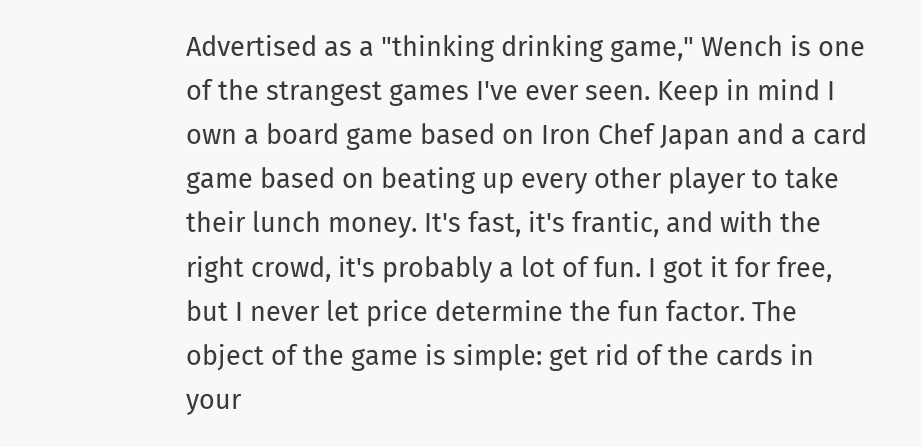Advertised as a "thinking drinking game," Wench is one of the strangest games I've ever seen. Keep in mind I own a board game based on Iron Chef Japan and a card game based on beating up every other player to take their lunch money. It's fast, it's frantic, and with the right crowd, it's probably a lot of fun. I got it for free, but I never let price determine the fun factor. The object of the game is simple: get rid of the cards in your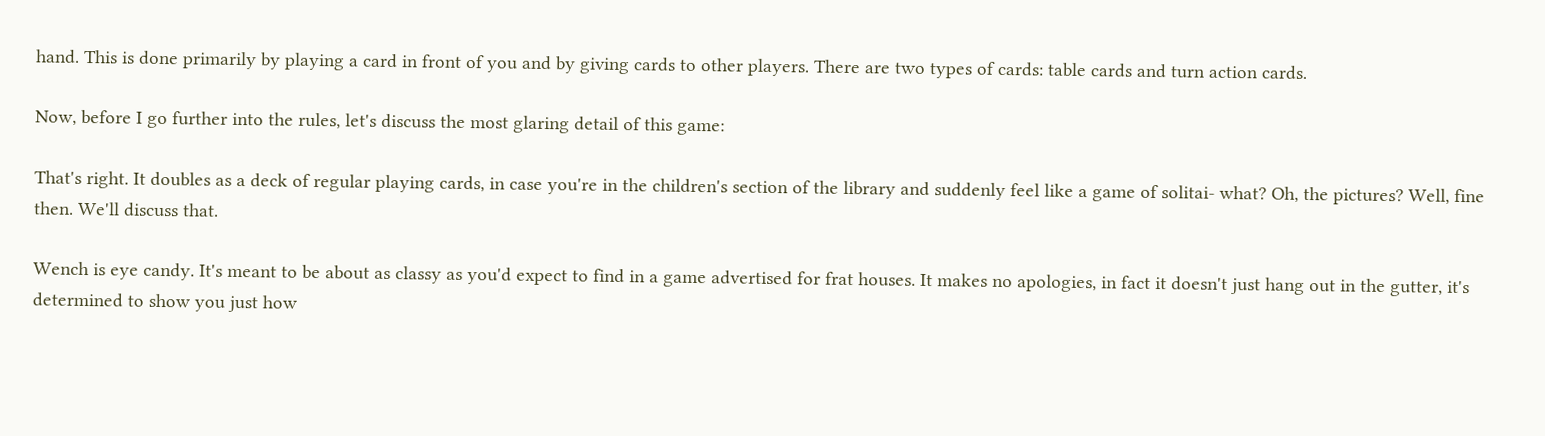hand. This is done primarily by playing a card in front of you and by giving cards to other players. There are two types of cards: table cards and turn action cards.

Now, before I go further into the rules, let's discuss the most glaring detail of this game:

That's right. It doubles as a deck of regular playing cards, in case you're in the children's section of the library and suddenly feel like a game of solitai- what? Oh, the pictures? Well, fine then. We'll discuss that.

Wench is eye candy. It's meant to be about as classy as you'd expect to find in a game advertised for frat houses. It makes no apologies, in fact it doesn't just hang out in the gutter, it's determined to show you just how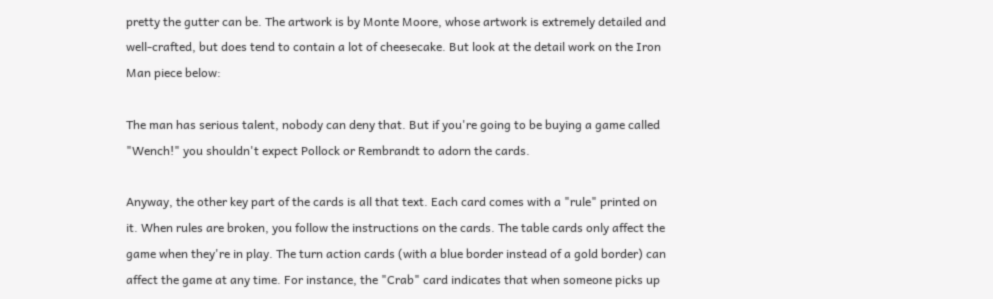pretty the gutter can be. The artwork is by Monte Moore, whose artwork is extremely detailed and well-crafted, but does tend to contain a lot of cheesecake. But look at the detail work on the Iron Man piece below:

The man has serious talent, nobody can deny that. But if you're going to be buying a game called "Wench!" you shouldn't expect Pollock or Rembrandt to adorn the cards.

Anyway, the other key part of the cards is all that text. Each card comes with a "rule" printed on it. When rules are broken, you follow the instructions on the cards. The table cards only affect the game when they're in play. The turn action cards (with a blue border instead of a gold border) can affect the game at any time. For instance, the "Crab" card indicates that when someone picks up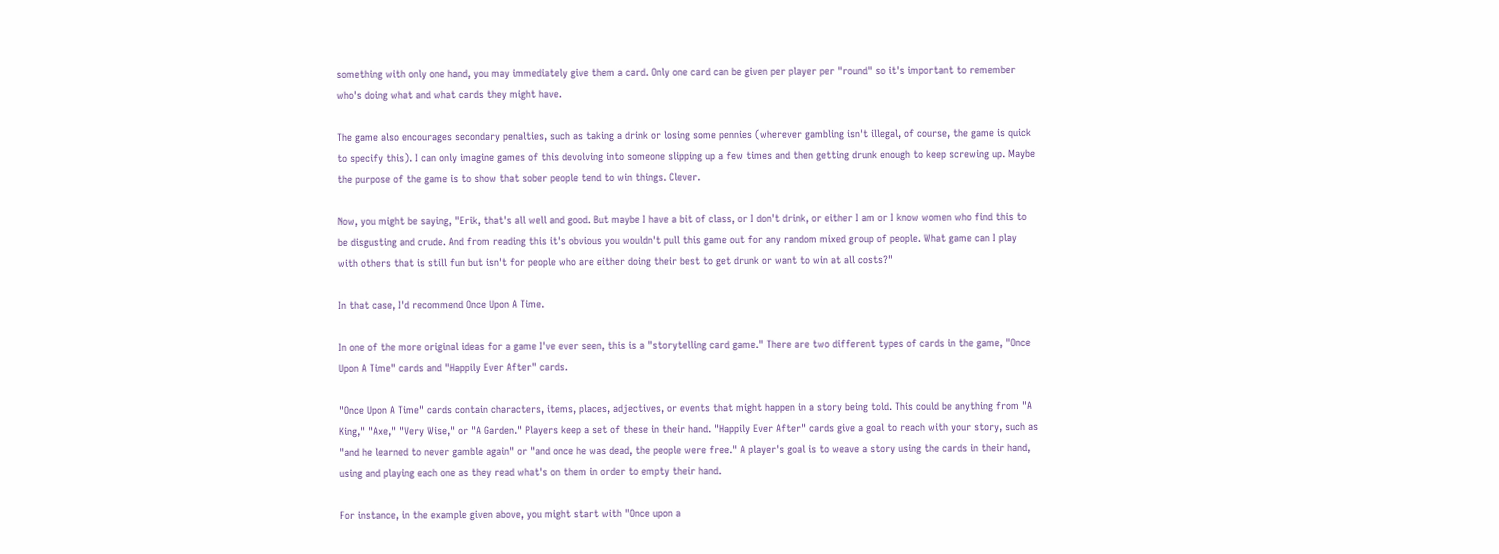something with only one hand, you may immediately give them a card. Only one card can be given per player per "round" so it's important to remember who's doing what and what cards they might have.

The game also encourages secondary penalties, such as taking a drink or losing some pennies (wherever gambling isn't illegal, of course, the game is quick to specify this). I can only imagine games of this devolving into someone slipping up a few times and then getting drunk enough to keep screwing up. Maybe the purpose of the game is to show that sober people tend to win things. Clever.

Now, you might be saying, "Erik, that's all well and good. But maybe I have a bit of class, or I don't drink, or either I am or I know women who find this to be disgusting and crude. And from reading this it's obvious you wouldn't pull this game out for any random mixed group of people. What game can I play with others that is still fun but isn't for people who are either doing their best to get drunk or want to win at all costs?"

In that case, I'd recommend Once Upon A Time.

In one of the more original ideas for a game I've ever seen, this is a "storytelling card game." There are two different types of cards in the game, "Once Upon A Time" cards and "Happily Ever After" cards.

"Once Upon A Time" cards contain characters, items, places, adjectives, or events that might happen in a story being told. This could be anything from "A King," "Axe," "Very Wise," or "A Garden." Players keep a set of these in their hand. "Happily Ever After" cards give a goal to reach with your story, such as "and he learned to never gamble again" or "and once he was dead, the people were free." A player's goal is to weave a story using the cards in their hand, using and playing each one as they read what's on them in order to empty their hand.

For instance, in the example given above, you might start with "Once upon a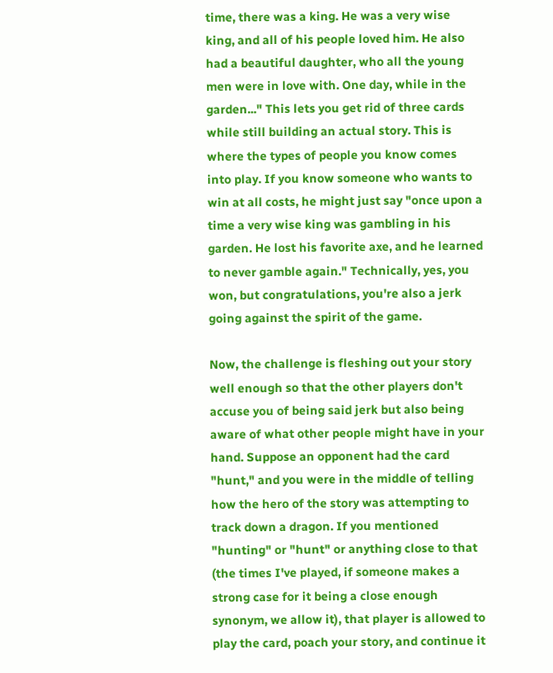time, there was a king. He was a very wise king, and all of his people loved him. He also had a beautiful daughter, who all the young men were in love with. One day, while in the garden..." This lets you get rid of three cards while still building an actual story. This is where the types of people you know comes into play. If you know someone who wants to win at all costs, he might just say "once upon a time a very wise king was gambling in his garden. He lost his favorite axe, and he learned to never gamble again." Technically, yes, you won, but congratulations, you're also a jerk going against the spirit of the game.

Now, the challenge is fleshing out your story well enough so that the other players don't accuse you of being said jerk but also being aware of what other people might have in your hand. Suppose an opponent had the card "hunt," and you were in the middle of telling how the hero of the story was attempting to track down a dragon. If you mentioned "hunting" or "hunt" or anything close to that (the times I've played, if someone makes a strong case for it being a close enough synonym, we allow it), that player is allowed to play the card, poach your story, and continue it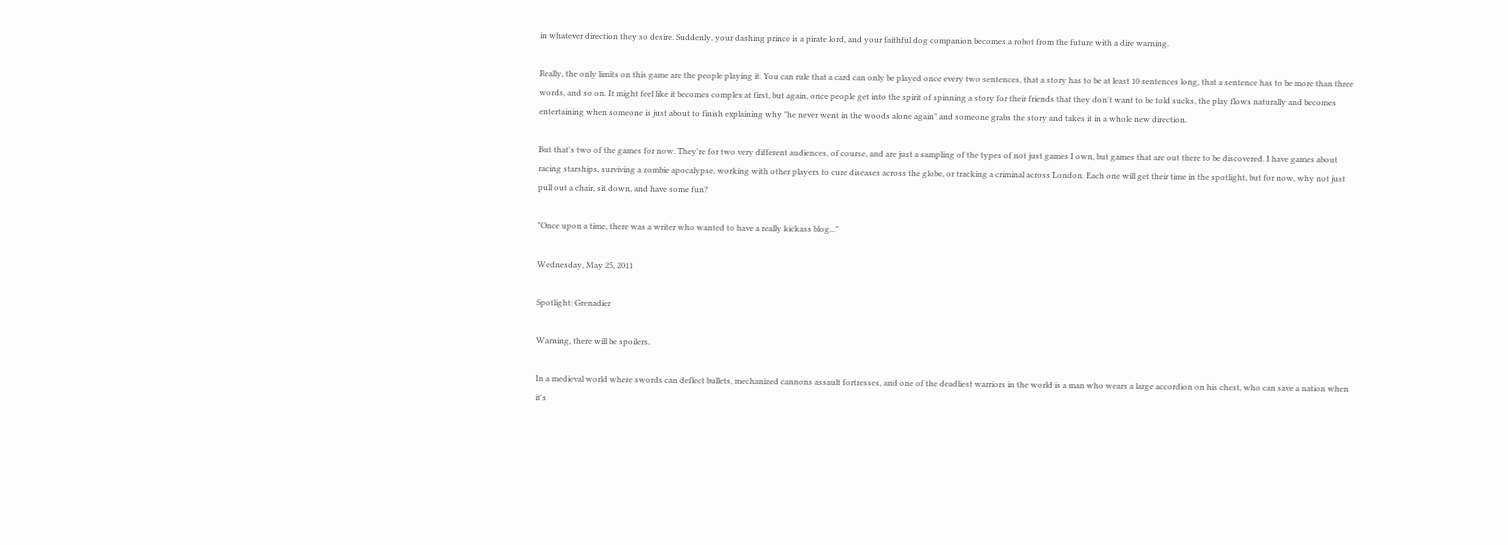in whatever direction they so desire. Suddenly, your dashing prince is a pirate lord, and your faithful dog companion becomes a robot from the future with a dire warning.

Really, the only limits on this game are the people playing it. You can rule that a card can only be played once every two sentences, that a story has to be at least 10 sentences long, that a sentence has to be more than three words, and so on. It might feel like it becomes complex at first, but again, once people get into the spirit of spinning a story for their friends that they don't want to be told sucks, the play flows naturally and becomes entertaining when someone is just about to finish explaining why "he never went in the woods alone again" and someone grabs the story and takes it in a whole new direction.

But that's two of the games for now. They're for two very different audiences, of course, and are just a sampling of the types of not just games I own, but games that are out there to be discovered. I have games about racing starships, surviving a zombie apocalypse, working with other players to cure diseases across the globe, or tracking a criminal across London. Each one will get their time in the spotlight, but for now, why not just pull out a chair, sit down, and have some fun?

"Once upon a time, there was a writer who wanted to have a really kickass blog..."

Wednesday, May 25, 2011

Spotlight: Grenadier

Warning, there will be spoilers.

In a medieval world where swords can deflect bullets, mechanized cannons assault fortresses, and one of the deadliest warriors in the world is a man who wears a large accordion on his chest, who can save a nation when it's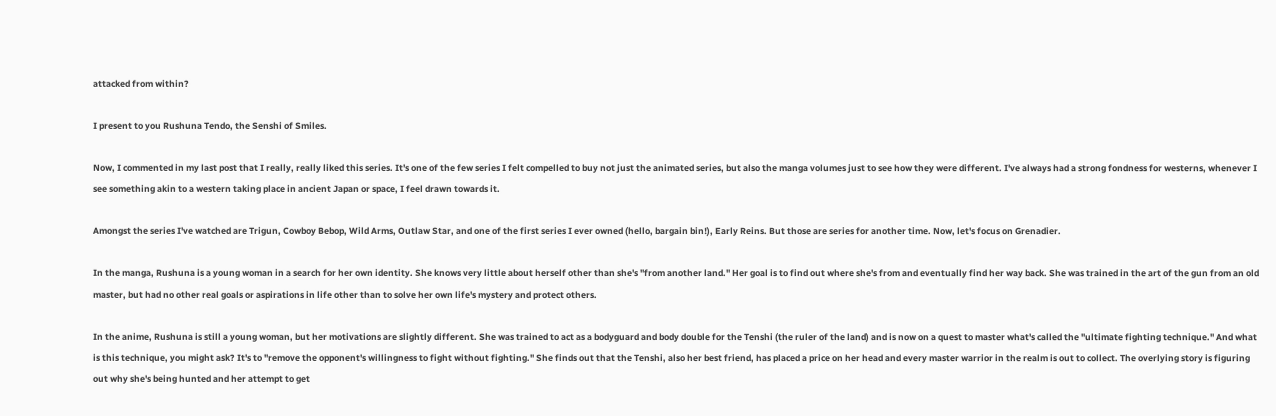attacked from within?

I present to you Rushuna Tendo, the Senshi of Smiles.

Now, I commented in my last post that I really, really liked this series. It's one of the few series I felt compelled to buy not just the animated series, but also the manga volumes just to see how they were different. I've always had a strong fondness for westerns, whenever I see something akin to a western taking place in ancient Japan or space, I feel drawn towards it.

Amongst the series I've watched are Trigun, Cowboy Bebop, Wild Arms, Outlaw Star, and one of the first series I ever owned (hello, bargain bin!), Early Reins. But those are series for another time. Now, let's focus on Grenadier.

In the manga, Rushuna is a young woman in a search for her own identity. She knows very little about herself other than she's "from another land." Her goal is to find out where she's from and eventually find her way back. She was trained in the art of the gun from an old master, but had no other real goals or aspirations in life other than to solve her own life's mystery and protect others.

In the anime, Rushuna is still a young woman, but her motivations are slightly different. She was trained to act as a bodyguard and body double for the Tenshi (the ruler of the land) and is now on a quest to master what's called the "ultimate fighting technique." And what is this technique, you might ask? It's to "remove the opponent's willingness to fight without fighting." She finds out that the Tenshi, also her best friend, has placed a price on her head and every master warrior in the realm is out to collect. The overlying story is figuring out why she's being hunted and her attempt to get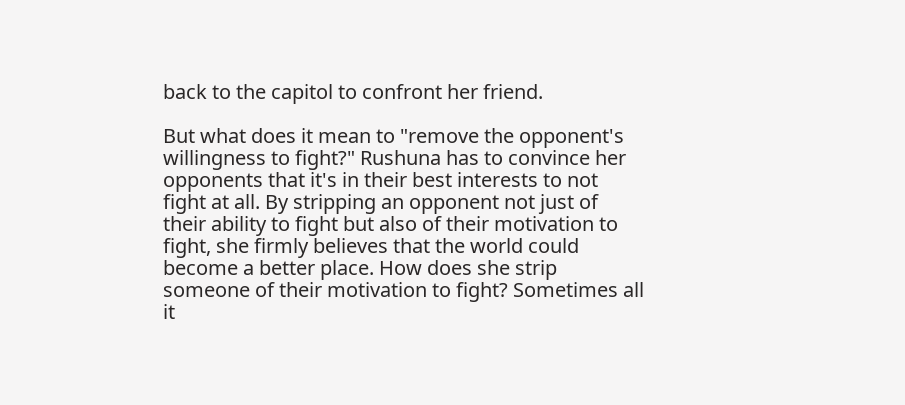back to the capitol to confront her friend.

But what does it mean to "remove the opponent's willingness to fight?" Rushuna has to convince her opponents that it's in their best interests to not fight at all. By stripping an opponent not just of their ability to fight but also of their motivation to fight, she firmly believes that the world could become a better place. How does she strip someone of their motivation to fight? Sometimes all it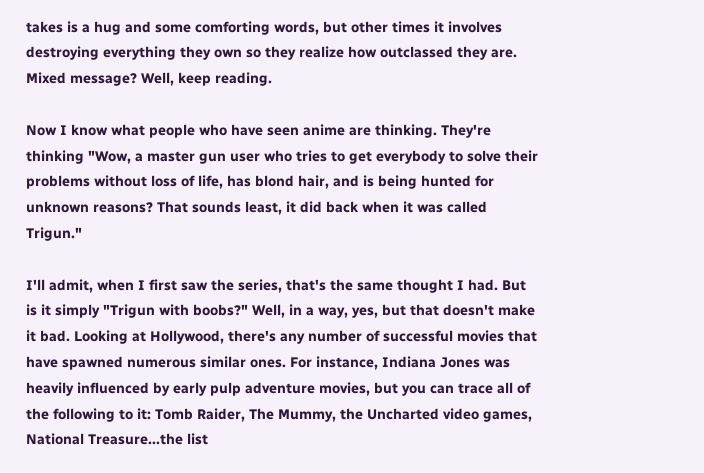takes is a hug and some comforting words, but other times it involves destroying everything they own so they realize how outclassed they are. Mixed message? Well, keep reading.

Now I know what people who have seen anime are thinking. They're thinking "Wow, a master gun user who tries to get everybody to solve their problems without loss of life, has blond hair, and is being hunted for unknown reasons? That sounds least, it did back when it was called Trigun."

I'll admit, when I first saw the series, that's the same thought I had. But is it simply "Trigun with boobs?" Well, in a way, yes, but that doesn't make it bad. Looking at Hollywood, there's any number of successful movies that have spawned numerous similar ones. For instance, Indiana Jones was heavily influenced by early pulp adventure movies, but you can trace all of the following to it: Tomb Raider, The Mummy, the Uncharted video games, National Treasure...the list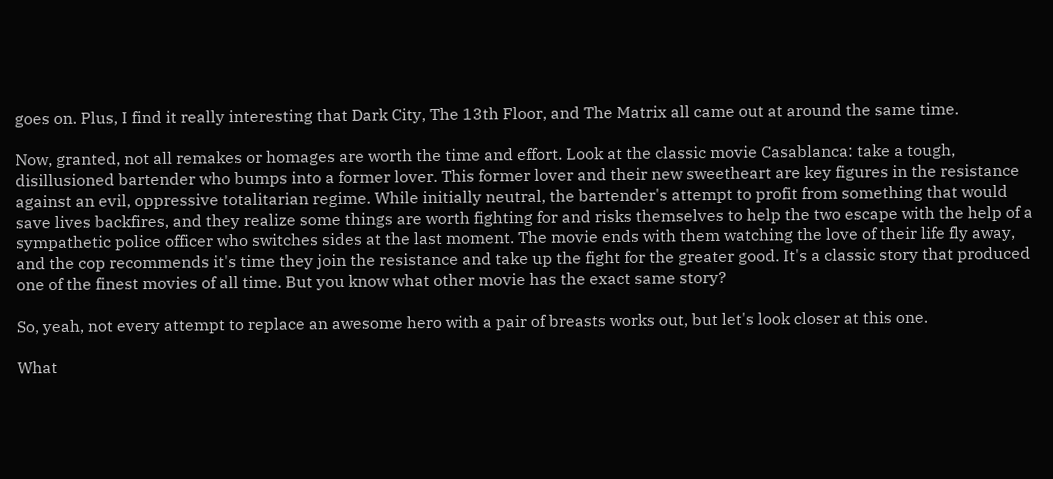goes on. Plus, I find it really interesting that Dark City, The 13th Floor, and The Matrix all came out at around the same time.

Now, granted, not all remakes or homages are worth the time and effort. Look at the classic movie Casablanca: take a tough, disillusioned bartender who bumps into a former lover. This former lover and their new sweetheart are key figures in the resistance against an evil, oppressive totalitarian regime. While initially neutral, the bartender's attempt to profit from something that would save lives backfires, and they realize some things are worth fighting for and risks themselves to help the two escape with the help of a sympathetic police officer who switches sides at the last moment. The movie ends with them watching the love of their life fly away, and the cop recommends it's time they join the resistance and take up the fight for the greater good. It's a classic story that produced one of the finest movies of all time. But you know what other movie has the exact same story?

So, yeah, not every attempt to replace an awesome hero with a pair of breasts works out, but let's look closer at this one.

What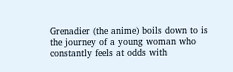Grenadier (the anime) boils down to is the journey of a young woman who constantly feels at odds with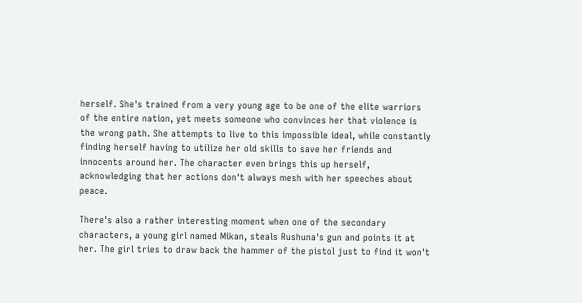herself. She's trained from a very young age to be one of the elite warriors of the entire nation, yet meets someone who convinces her that violence is the wrong path. She attempts to live to this impossible ideal, while constantly finding herself having to utilize her old skills to save her friends and innocents around her. The character even brings this up herself, acknowledging that her actions don't always mesh with her speeches about peace.

There's also a rather interesting moment when one of the secondary characters, a young girl named Mikan, steals Rushuna's gun and points it at her. The girl tries to draw back the hammer of the pistol just to find it won't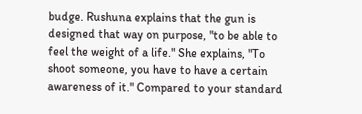budge. Rushuna explains that the gun is designed that way on purpose, "to be able to feel the weight of a life." She explains, "To shoot someone, you have to have a certain awareness of it." Compared to your standard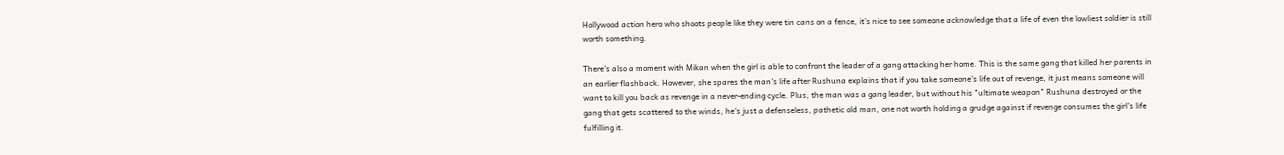Hollywood action hero who shoots people like they were tin cans on a fence, it's nice to see someone acknowledge that a life of even the lowliest soldier is still worth something.

There's also a moment with Mikan when the girl is able to confront the leader of a gang attacking her home. This is the same gang that killed her parents in an earlier flashback. However, she spares the man's life after Rushuna explains that if you take someone's life out of revenge, it just means someone will want to kill you back as revenge in a never-ending cycle. Plus, the man was a gang leader, but without his "ultimate weapon" Rushuna destroyed or the gang that gets scattered to the winds, he's just a defenseless, pathetic old man, one not worth holding a grudge against if revenge consumes the girl's life fulfilling it.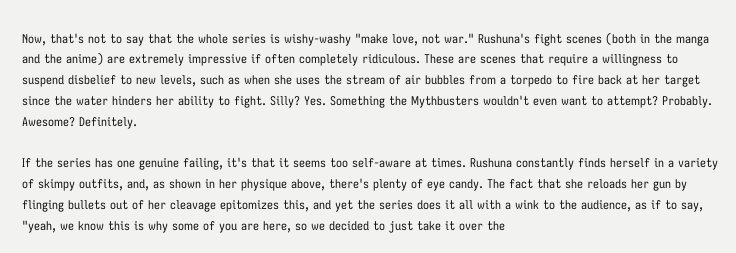Now, that's not to say that the whole series is wishy-washy "make love, not war." Rushuna's fight scenes (both in the manga and the anime) are extremely impressive if often completely ridiculous. These are scenes that require a willingness to suspend disbelief to new levels, such as when she uses the stream of air bubbles from a torpedo to fire back at her target since the water hinders her ability to fight. Silly? Yes. Something the Mythbusters wouldn't even want to attempt? Probably. Awesome? Definitely.

If the series has one genuine failing, it's that it seems too self-aware at times. Rushuna constantly finds herself in a variety of skimpy outfits, and, as shown in her physique above, there's plenty of eye candy. The fact that she reloads her gun by flinging bullets out of her cleavage epitomizes this, and yet the series does it all with a wink to the audience, as if to say, "yeah, we know this is why some of you are here, so we decided to just take it over the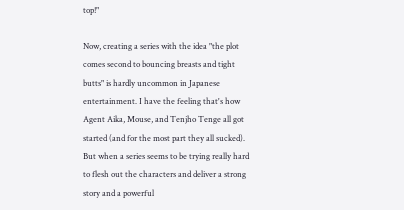top!"

Now, creating a series with the idea "the plot comes second to bouncing breasts and tight butts" is hardly uncommon in Japanese entertainment. I have the feeling that's how Agent Aika, Mouse, and Tenjho Tenge all got started (and for the most part they all sucked). But when a series seems to be trying really hard to flesh out the characters and deliver a strong story and a powerful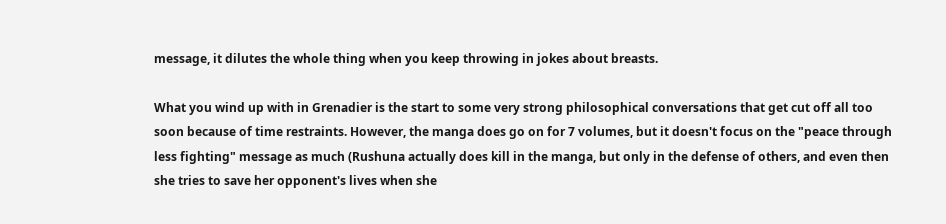message, it dilutes the whole thing when you keep throwing in jokes about breasts.

What you wind up with in Grenadier is the start to some very strong philosophical conversations that get cut off all too soon because of time restraints. However, the manga does go on for 7 volumes, but it doesn't focus on the "peace through less fighting" message as much (Rushuna actually does kill in the manga, but only in the defense of others, and even then she tries to save her opponent's lives when she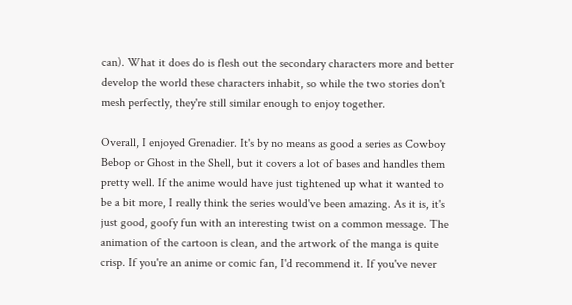can). What it does do is flesh out the secondary characters more and better develop the world these characters inhabit, so while the two stories don't mesh perfectly, they're still similar enough to enjoy together.

Overall, I enjoyed Grenadier. It's by no means as good a series as Cowboy Bebop or Ghost in the Shell, but it covers a lot of bases and handles them pretty well. If the anime would have just tightened up what it wanted to be a bit more, I really think the series would've been amazing. As it is, it's just good, goofy fun with an interesting twist on a common message. The animation of the cartoon is clean, and the artwork of the manga is quite crisp. If you're an anime or comic fan, I'd recommend it. If you've never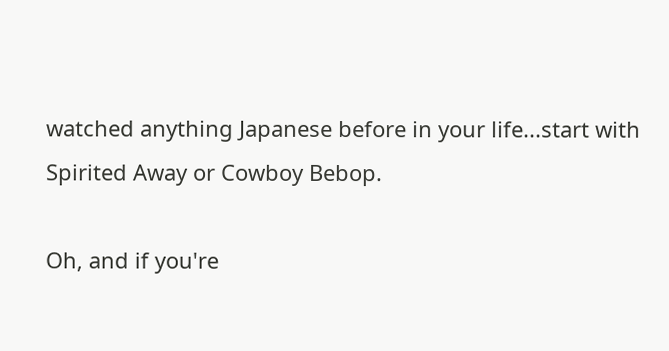watched anything Japanese before in your life...start with Spirited Away or Cowboy Bebop.

Oh, and if you're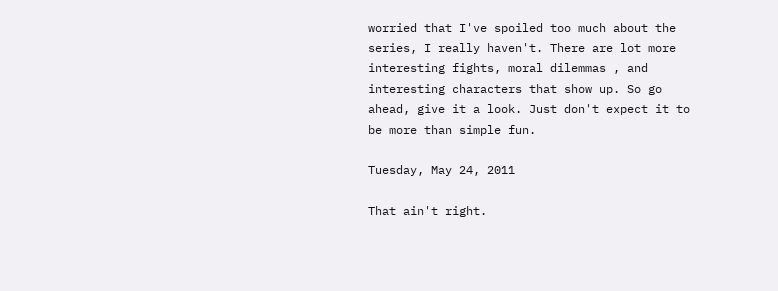worried that I've spoiled too much about the series, I really haven't. There are lot more interesting fights, moral dilemmas , and interesting characters that show up. So go ahead, give it a look. Just don't expect it to be more than simple fun.

Tuesday, May 24, 2011

That ain't right.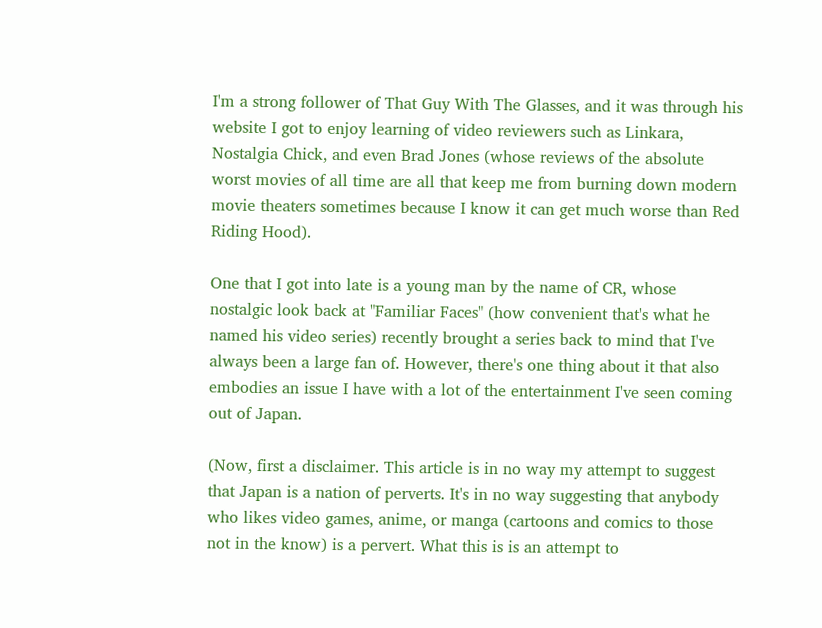I'm a strong follower of That Guy With The Glasses, and it was through his website I got to enjoy learning of video reviewers such as Linkara, Nostalgia Chick, and even Brad Jones (whose reviews of the absolute worst movies of all time are all that keep me from burning down modern movie theaters sometimes because I know it can get much worse than Red Riding Hood).

One that I got into late is a young man by the name of CR, whose nostalgic look back at "Familiar Faces" (how convenient that's what he named his video series) recently brought a series back to mind that I've always been a large fan of. However, there's one thing about it that also embodies an issue I have with a lot of the entertainment I've seen coming out of Japan.

(Now, first a disclaimer. This article is in no way my attempt to suggest that Japan is a nation of perverts. It's in no way suggesting that anybody who likes video games, anime, or manga (cartoons and comics to those not in the know) is a pervert. What this is is an attempt to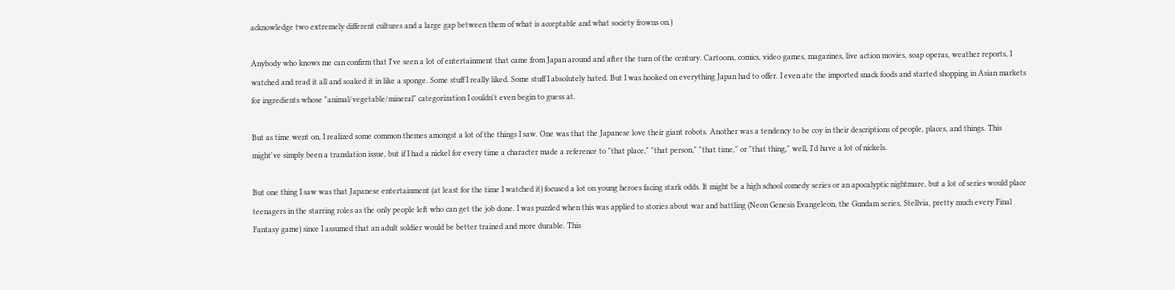acknowledge two extremely different cultures and a large gap between them of what is acceptable and what society frowns on.)

Anybody who knows me can confirm that I've seen a lot of entertainment that came from Japan around and after the turn of the century. Cartoons, comics, video games, magazines, live action movies, soap operas, weather reports, I watched and read it all and soaked it in like a sponge. Some stuff I really liked. Some stuff I absolutely hated. But I was hooked on everything Japan had to offer. I even ate the imported snack foods and started shopping in Asian markets for ingredients whose "animal/vegetable/mineral" categorization I couldn't even begin to guess at.

But as time went on, I realized some common themes amongst a lot of the things I saw. One was that the Japanese love their giant robots. Another was a tendency to be coy in their descriptions of people, places, and things. This might've simply been a translation issue, but if I had a nickel for every time a character made a reference to "that place," "that person," "that time," or "that thing," well, I'd have a lot of nickels.

But one thing I saw was that Japanese entertainment (at least for the time I watched it) focused a lot on young heroes facing stark odds. It might be a high school comedy series or an apocalyptic nightmare, but a lot of series would place teenagers in the starring roles as the only people left who can get the job done. I was puzzled when this was applied to stories about war and battling (Neon Genesis Evangeleon, the Gundam series, Stellvia, pretty much every Final Fantasy game) since I assumed that an adult soldier would be better trained and more durable. This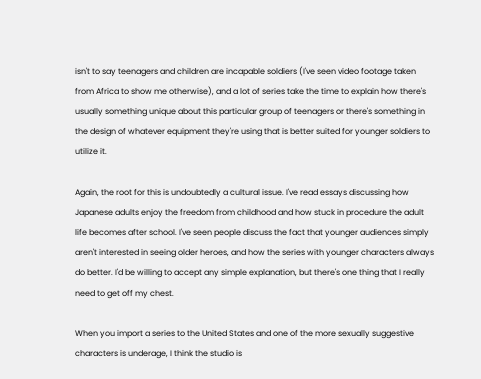isn't to say teenagers and children are incapable soldiers (I've seen video footage taken from Africa to show me otherwise), and a lot of series take the time to explain how there's usually something unique about this particular group of teenagers or there's something in the design of whatever equipment they're using that is better suited for younger soldiers to utilize it.

Again, the root for this is undoubtedly a cultural issue. I've read essays discussing how Japanese adults enjoy the freedom from childhood and how stuck in procedure the adult life becomes after school. I've seen people discuss the fact that younger audiences simply aren't interested in seeing older heroes, and how the series with younger characters always do better. I'd be willing to accept any simple explanation, but there's one thing that I really need to get off my chest.

When you import a series to the United States and one of the more sexually suggestive characters is underage, I think the studio is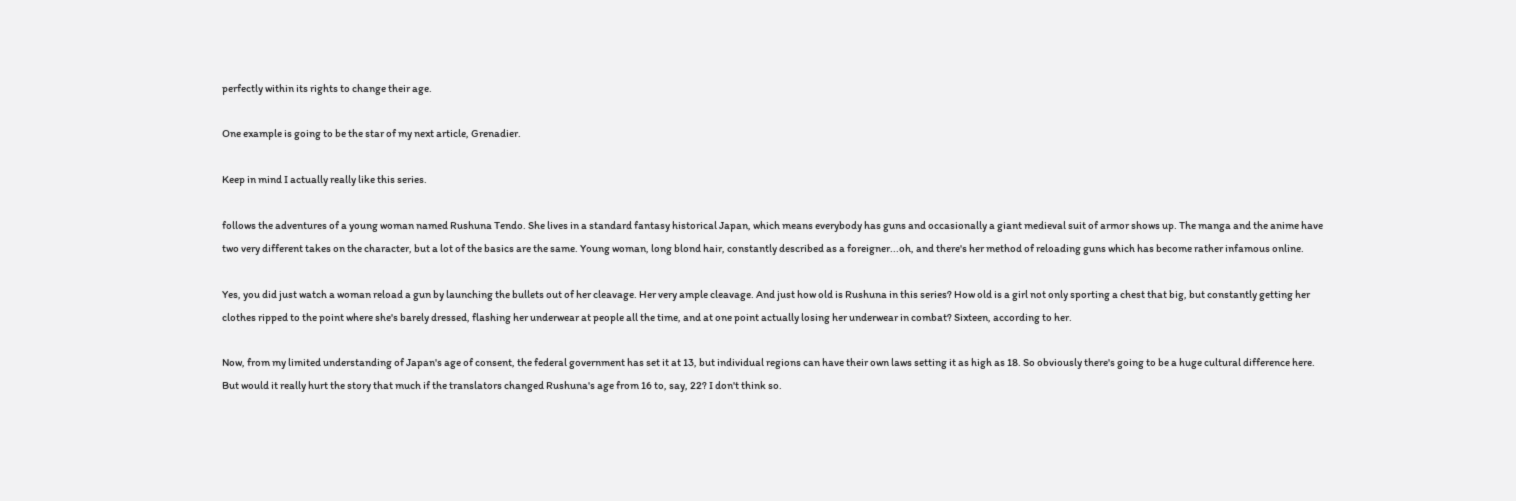perfectly within its rights to change their age.

One example is going to be the star of my next article, Grenadier.

Keep in mind I actually really like this series.

follows the adventures of a young woman named Rushuna Tendo. She lives in a standard fantasy historical Japan, which means everybody has guns and occasionally a giant medieval suit of armor shows up. The manga and the anime have two very different takes on the character, but a lot of the basics are the same. Young woman, long blond hair, constantly described as a foreigner...oh, and there's her method of reloading guns which has become rather infamous online.

Yes, you did just watch a woman reload a gun by launching the bullets out of her cleavage. Her very ample cleavage. And just how old is Rushuna in this series? How old is a girl not only sporting a chest that big, but constantly getting her clothes ripped to the point where she's barely dressed, flashing her underwear at people all the time, and at one point actually losing her underwear in combat? Sixteen, according to her.

Now, from my limited understanding of Japan's age of consent, the federal government has set it at 13, but individual regions can have their own laws setting it as high as 18. So obviously there's going to be a huge cultural difference here. But would it really hurt the story that much if the translators changed Rushuna's age from 16 to, say, 22? I don't think so.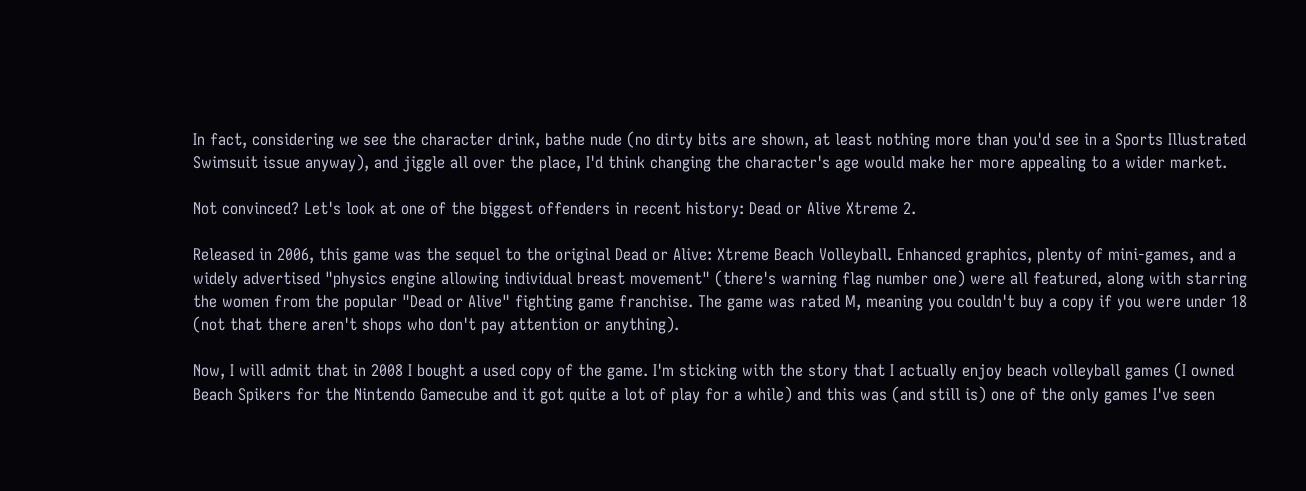In fact, considering we see the character drink, bathe nude (no dirty bits are shown, at least nothing more than you'd see in a Sports Illustrated Swimsuit issue anyway), and jiggle all over the place, I'd think changing the character's age would make her more appealing to a wider market.

Not convinced? Let's look at one of the biggest offenders in recent history: Dead or Alive Xtreme 2.

Released in 2006, this game was the sequel to the original Dead or Alive: Xtreme Beach Volleyball. Enhanced graphics, plenty of mini-games, and a widely advertised "physics engine allowing individual breast movement" (there's warning flag number one) were all featured, along with starring the women from the popular "Dead or Alive" fighting game franchise. The game was rated M, meaning you couldn't buy a copy if you were under 18 (not that there aren't shops who don't pay attention or anything).

Now, I will admit that in 2008 I bought a used copy of the game. I'm sticking with the story that I actually enjoy beach volleyball games (I owned Beach Spikers for the Nintendo Gamecube and it got quite a lot of play for a while) and this was (and still is) one of the only games I've seen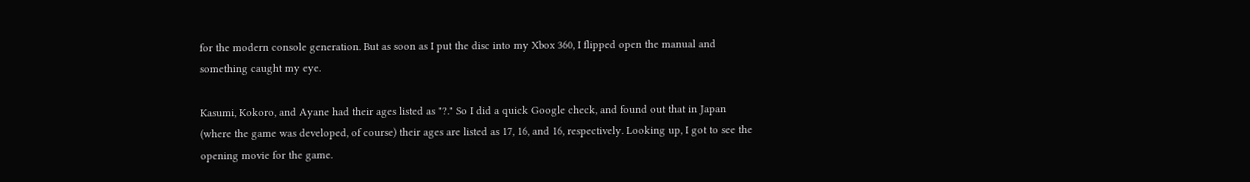for the modern console generation. But as soon as I put the disc into my Xbox 360, I flipped open the manual and something caught my eye.

Kasumi, Kokoro, and Ayane had their ages listed as "?." So I did a quick Google check, and found out that in Japan (where the game was developed, of course) their ages are listed as 17, 16, and 16, respectively. Looking up, I got to see the opening movie for the game.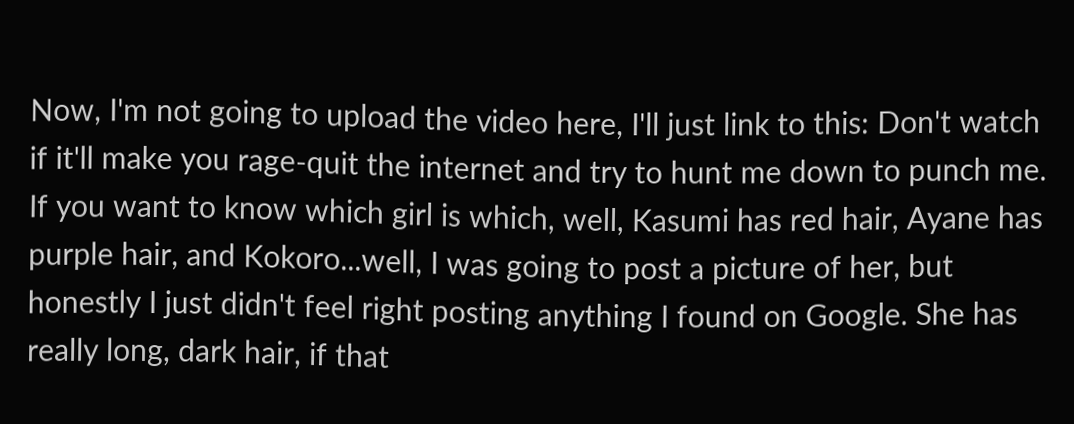Now, I'm not going to upload the video here, I'll just link to this: Don't watch if it'll make you rage-quit the internet and try to hunt me down to punch me. If you want to know which girl is which, well, Kasumi has red hair, Ayane has purple hair, and Kokoro...well, I was going to post a picture of her, but honestly I just didn't feel right posting anything I found on Google. She has really long, dark hair, if that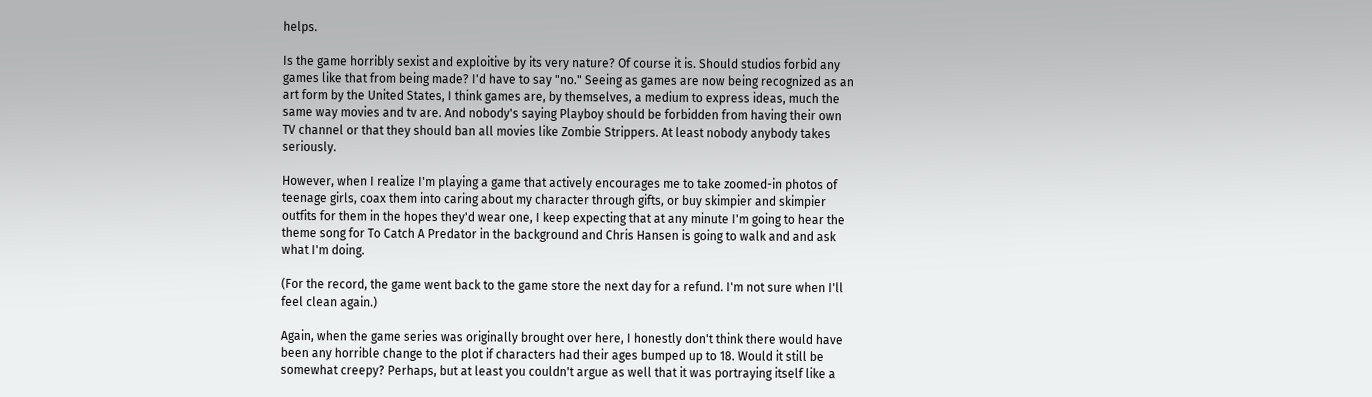helps.

Is the game horribly sexist and exploitive by its very nature? Of course it is. Should studios forbid any games like that from being made? I'd have to say "no." Seeing as games are now being recognized as an art form by the United States, I think games are, by themselves, a medium to express ideas, much the same way movies and tv are. And nobody's saying Playboy should be forbidden from having their own TV channel or that they should ban all movies like Zombie Strippers. At least nobody anybody takes seriously.

However, when I realize I'm playing a game that actively encourages me to take zoomed-in photos of teenage girls, coax them into caring about my character through gifts, or buy skimpier and skimpier outfits for them in the hopes they'd wear one, I keep expecting that at any minute I'm going to hear the theme song for To Catch A Predator in the background and Chris Hansen is going to walk and and ask what I'm doing.

(For the record, the game went back to the game store the next day for a refund. I'm not sure when I'll feel clean again.)

Again, when the game series was originally brought over here, I honestly don't think there would have been any horrible change to the plot if characters had their ages bumped up to 18. Would it still be somewhat creepy? Perhaps, but at least you couldn't argue as well that it was portraying itself like a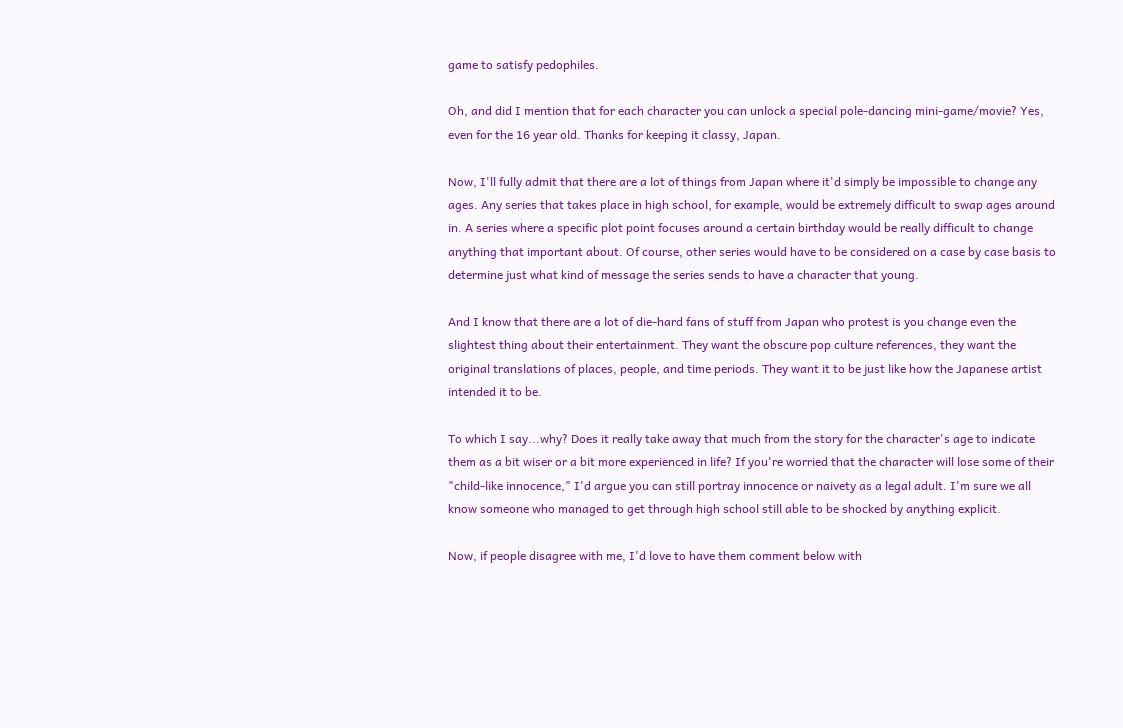game to satisfy pedophiles.

Oh, and did I mention that for each character you can unlock a special pole-dancing mini-game/movie? Yes, even for the 16 year old. Thanks for keeping it classy, Japan.

Now, I'll fully admit that there are a lot of things from Japan where it'd simply be impossible to change any ages. Any series that takes place in high school, for example, would be extremely difficult to swap ages around in. A series where a specific plot point focuses around a certain birthday would be really difficult to change anything that important about. Of course, other series would have to be considered on a case by case basis to determine just what kind of message the series sends to have a character that young.

And I know that there are a lot of die-hard fans of stuff from Japan who protest is you change even the slightest thing about their entertainment. They want the obscure pop culture references, they want the original translations of places, people, and time periods. They want it to be just like how the Japanese artist intended it to be.

To which I say...why? Does it really take away that much from the story for the character's age to indicate them as a bit wiser or a bit more experienced in life? If you're worried that the character will lose some of their "child-like innocence," I'd argue you can still portray innocence or naivety as a legal adult. I'm sure we all know someone who managed to get through high school still able to be shocked by anything explicit.

Now, if people disagree with me, I'd love to have them comment below with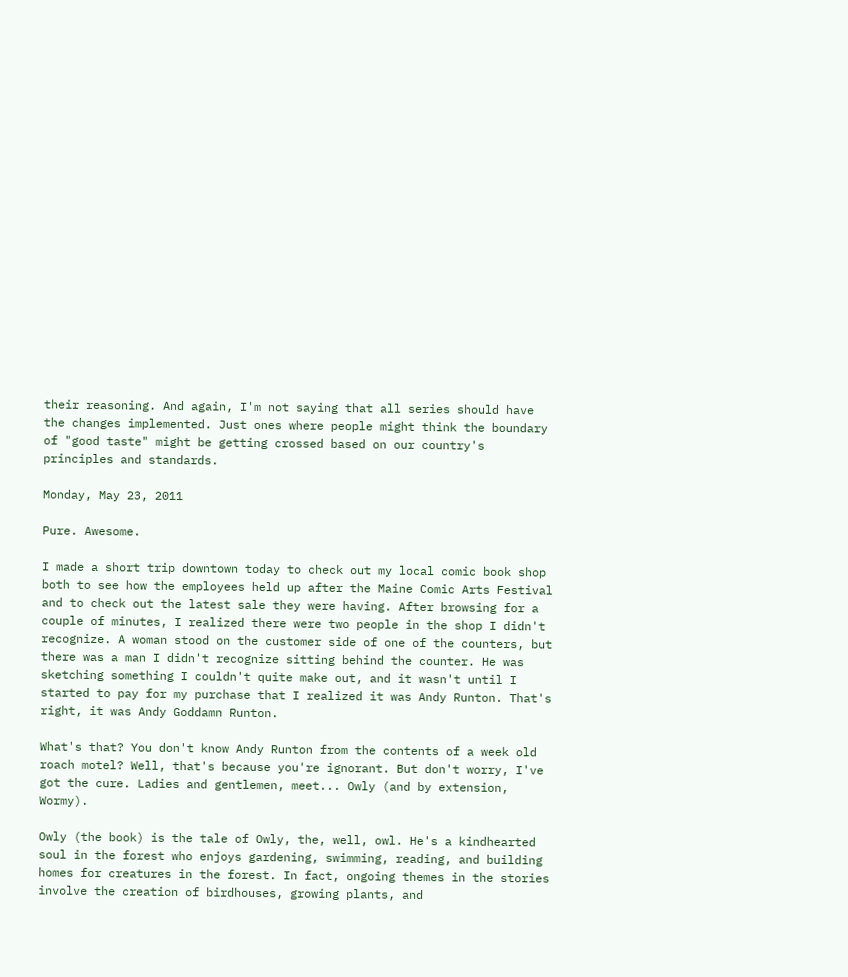their reasoning. And again, I'm not saying that all series should have the changes implemented. Just ones where people might think the boundary of "good taste" might be getting crossed based on our country's principles and standards.

Monday, May 23, 2011

Pure. Awesome.

I made a short trip downtown today to check out my local comic book shop both to see how the employees held up after the Maine Comic Arts Festival and to check out the latest sale they were having. After browsing for a couple of minutes, I realized there were two people in the shop I didn't recognize. A woman stood on the customer side of one of the counters, but there was a man I didn't recognize sitting behind the counter. He was sketching something I couldn't quite make out, and it wasn't until I started to pay for my purchase that I realized it was Andy Runton. That's right, it was Andy Goddamn Runton.

What's that? You don't know Andy Runton from the contents of a week old roach motel? Well, that's because you're ignorant. But don't worry, I've got the cure. Ladies and gentlemen, meet... Owly (and by extension, Wormy).

Owly (the book) is the tale of Owly, the, well, owl. He's a kindhearted soul in the forest who enjoys gardening, swimming, reading, and building homes for creatures in the forest. In fact, ongoing themes in the stories involve the creation of birdhouses, growing plants, and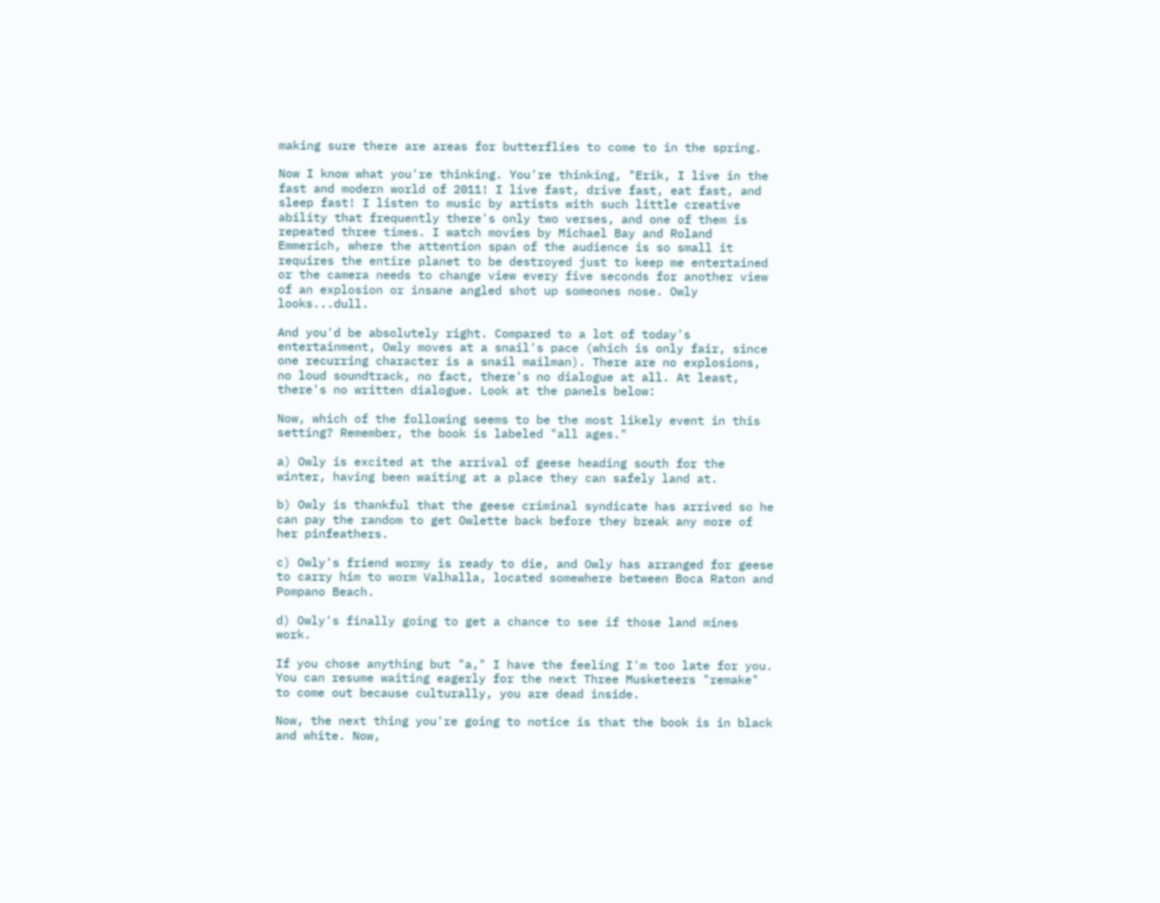making sure there are areas for butterflies to come to in the spring.

Now I know what you're thinking. You're thinking, "Erik, I live in the fast and modern world of 2011! I live fast, drive fast, eat fast, and sleep fast! I listen to music by artists with such little creative ability that frequently there's only two verses, and one of them is repeated three times. I watch movies by Michael Bay and Roland Emmerich, where the attention span of the audience is so small it requires the entire planet to be destroyed just to keep me entertained or the camera needs to change view every five seconds for another view of an explosion or insane angled shot up someones nose. Owly looks...dull.

And you'd be absolutely right. Compared to a lot of today's entertainment, Owly moves at a snail's pace (which is only fair, since one recurring character is a snail mailman). There are no explosions, no loud soundtrack, no fact, there's no dialogue at all. At least, there's no written dialogue. Look at the panels below:

Now, which of the following seems to be the most likely event in this setting? Remember, the book is labeled "all ages."

a) Owly is excited at the arrival of geese heading south for the winter, having been waiting at a place they can safely land at.

b) Owly is thankful that the geese criminal syndicate has arrived so he can pay the random to get Owlette back before they break any more of her pinfeathers.

c) Owly's friend wormy is ready to die, and Owly has arranged for geese to carry him to worm Valhalla, located somewhere between Boca Raton and Pompano Beach.

d) Owly's finally going to get a chance to see if those land mines work.

If you chose anything but "a," I have the feeling I'm too late for you. You can resume waiting eagerly for the next Three Musketeers "remake" to come out because culturally, you are dead inside.

Now, the next thing you're going to notice is that the book is in black and white. Now,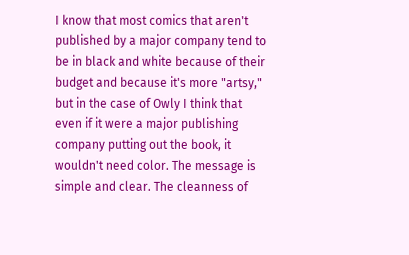I know that most comics that aren't published by a major company tend to be in black and white because of their budget and because it's more "artsy," but in the case of Owly I think that even if it were a major publishing company putting out the book, it wouldn't need color. The message is simple and clear. The cleanness of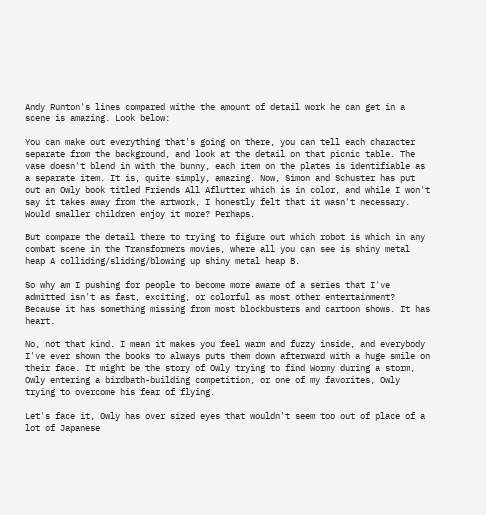Andy Runton's lines compared withe the amount of detail work he can get in a scene is amazing. Look below:

You can make out everything that's going on there, you can tell each character separate from the background, and look at the detail on that picnic table. The vase doesn't blend in with the bunny, each item on the plates is identifiable as a separate item. It is, quite simply, amazing. Now, Simon and Schuster has put out an Owly book titled Friends All Aflutter which is in color, and while I won't say it takes away from the artwork, I honestly felt that it wasn't necessary. Would smaller children enjoy it more? Perhaps.

But compare the detail there to trying to figure out which robot is which in any combat scene in the Transformers movies, where all you can see is shiny metal heap A colliding/sliding/blowing up shiny metal heap B.

So why am I pushing for people to become more aware of a series that I've admitted isn't as fast, exciting, or colorful as most other entertainment? Because it has something missing from most blockbusters and cartoon shows. It has heart.

No, not that kind. I mean it makes you feel warm and fuzzy inside, and everybody I've ever shown the books to always puts them down afterward with a huge smile on their face. It might be the story of Owly trying to find Wormy during a storm, Owly entering a birdbath-building competition, or one of my favorites, Owly trying to overcome his fear of flying.

Let's face it, Owly has over sized eyes that wouldn't seem too out of place of a lot of Japanese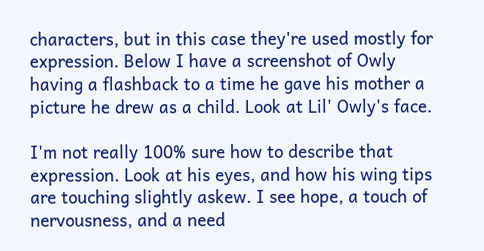characters, but in this case they're used mostly for expression. Below I have a screenshot of Owly having a flashback to a time he gave his mother a picture he drew as a child. Look at Lil' Owly's face.

I'm not really 100% sure how to describe that expression. Look at his eyes, and how his wing tips are touching slightly askew. I see hope, a touch of nervousness, and a need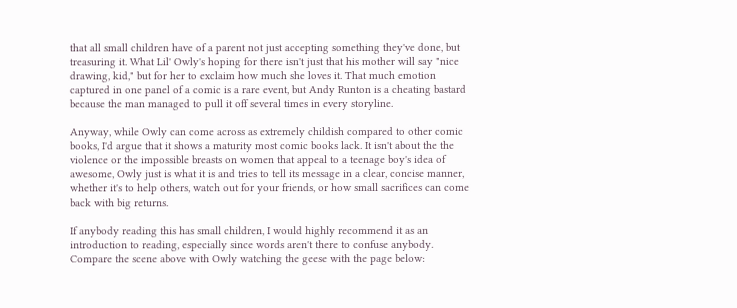that all small children have of a parent not just accepting something they've done, but treasuring it. What Lil' Owly's hoping for there isn't just that his mother will say "nice drawing, kid," but for her to exclaim how much she loves it. That much emotion captured in one panel of a comic is a rare event, but Andy Runton is a cheating bastard because the man managed to pull it off several times in every storyline.

Anyway, while Owly can come across as extremely childish compared to other comic books, I'd argue that it shows a maturity most comic books lack. It isn't about the the violence or the impossible breasts on women that appeal to a teenage boy's idea of awesome, Owly just is what it is and tries to tell its message in a clear, concise manner, whether it's to help others, watch out for your friends, or how small sacrifices can come back with big returns.

If anybody reading this has small children, I would highly recommend it as an introduction to reading, especially since words aren't there to confuse anybody. Compare the scene above with Owly watching the geese with the page below: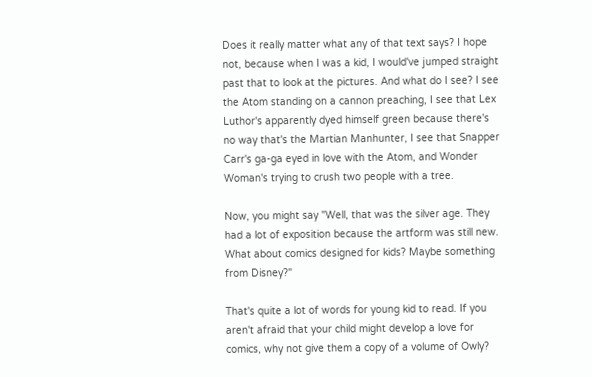Does it really matter what any of that text says? I hope not, because when I was a kid, I would've jumped straight past that to look at the pictures. And what do I see? I see the Atom standing on a cannon preaching, I see that Lex Luthor's apparently dyed himself green because there's no way that's the Martian Manhunter, I see that Snapper Carr's ga-ga eyed in love with the Atom, and Wonder Woman's trying to crush two people with a tree.

Now, you might say "Well, that was the silver age. They had a lot of exposition because the artform was still new. What about comics designed for kids? Maybe something from Disney?"

That's quite a lot of words for young kid to read. If you aren't afraid that your child might develop a love for comics, why not give them a copy of a volume of Owly?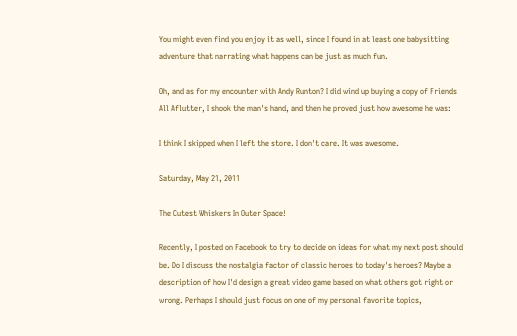You might even find you enjoy it as well, since I found in at least one babysitting adventure that narrating what happens can be just as much fun.

Oh, and as for my encounter with Andy Runton? I did wind up buying a copy of Friends All Aflutter, I shook the man's hand, and then he proved just how awesome he was:

I think I skipped when I left the store. I don't care. It was awesome.

Saturday, May 21, 2011

The Cutest Whiskers In Outer Space!

Recently, I posted on Facebook to try to decide on ideas for what my next post should be. Do I discuss the nostalgia factor of classic heroes to today's heroes? Maybe a description of how I'd design a great video game based on what others got right or wrong. Perhaps I should just focus on one of my personal favorite topics,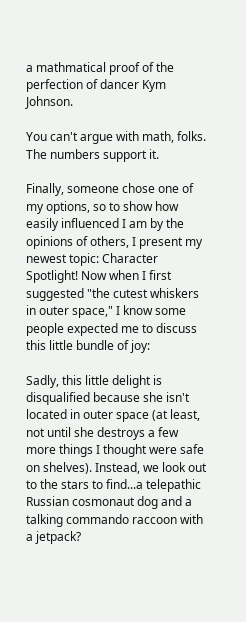a mathmatical proof of the perfection of dancer Kym Johnson.

You can't argue with math, folks. The numbers support it.

Finally, someone chose one of my options, so to show how easily influenced I am by the opinions of others, I present my newest topic: Character Spotlight! Now when I first suggested "the cutest whiskers in outer space," I know some people expected me to discuss this little bundle of joy:

Sadly, this little delight is disqualified because she isn't located in outer space (at least, not until she destroys a few more things I thought were safe on shelves). Instead, we look out to the stars to find...a telepathic Russian cosmonaut dog and a talking commando raccoon with a jetpack?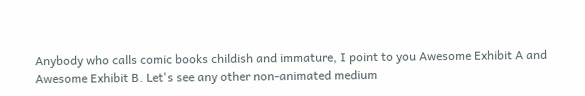Anybody who calls comic books childish and immature, I point to you Awesome Exhibit A and Awesome Exhibit B. Let's see any other non-animated medium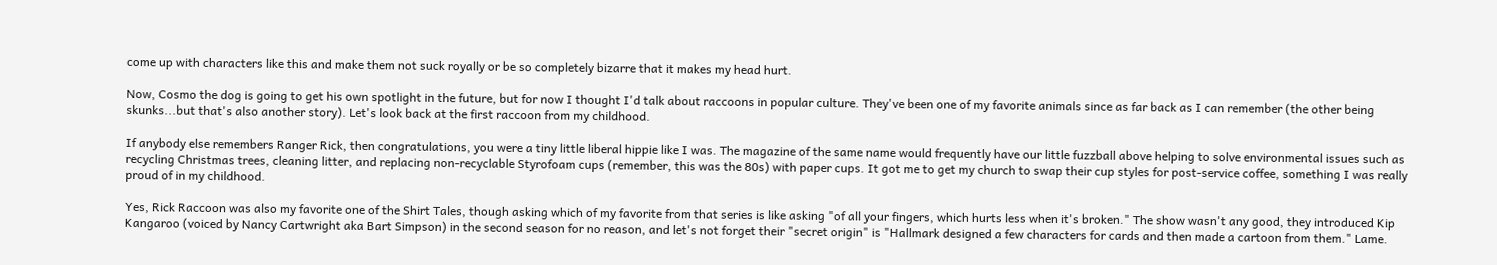come up with characters like this and make them not suck royally or be so completely bizarre that it makes my head hurt.

Now, Cosmo the dog is going to get his own spotlight in the future, but for now I thought I'd talk about raccoons in popular culture. They've been one of my favorite animals since as far back as I can remember (the other being skunks...but that's also another story). Let's look back at the first raccoon from my childhood.

If anybody else remembers Ranger Rick, then congratulations, you were a tiny little liberal hippie like I was. The magazine of the same name would frequently have our little fuzzball above helping to solve environmental issues such as recycling Christmas trees, cleaning litter, and replacing non-recyclable Styrofoam cups (remember, this was the 80s) with paper cups. It got me to get my church to swap their cup styles for post-service coffee, something I was really proud of in my childhood.

Yes, Rick Raccoon was also my favorite one of the Shirt Tales, though asking which of my favorite from that series is like asking "of all your fingers, which hurts less when it's broken." The show wasn't any good, they introduced Kip Kangaroo (voiced by Nancy Cartwright aka Bart Simpson) in the second season for no reason, and let's not forget their "secret origin" is "Hallmark designed a few characters for cards and then made a cartoon from them." Lame.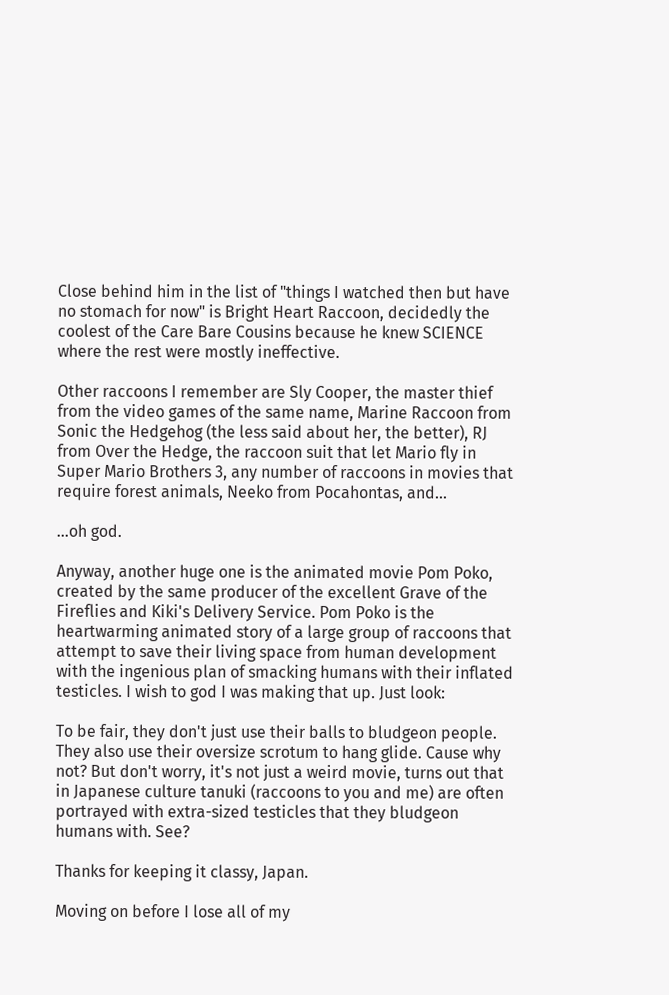Close behind him in the list of "things I watched then but have no stomach for now" is Bright Heart Raccoon, decidedly the coolest of the Care Bare Cousins because he knew SCIENCE where the rest were mostly ineffective.

Other raccoons I remember are Sly Cooper, the master thief from the video games of the same name, Marine Raccoon from Sonic the Hedgehog (the less said about her, the better), RJ from Over the Hedge, the raccoon suit that let Mario fly in Super Mario Brothers 3, any number of raccoons in movies that require forest animals, Neeko from Pocahontas, and...

...oh god.

Anyway, another huge one is the animated movie Pom Poko, created by the same producer of the excellent Grave of the Fireflies and Kiki's Delivery Service. Pom Poko is the heartwarming animated story of a large group of raccoons that attempt to save their living space from human development with the ingenious plan of smacking humans with their inflated testicles. I wish to god I was making that up. Just look:

To be fair, they don't just use their balls to bludgeon people. They also use their oversize scrotum to hang glide. Cause why not? But don't worry, it's not just a weird movie, turns out that in Japanese culture tanuki (raccoons to you and me) are often portrayed with extra-sized testicles that they bludgeon humans with. See?

Thanks for keeping it classy, Japan.

Moving on before I lose all of my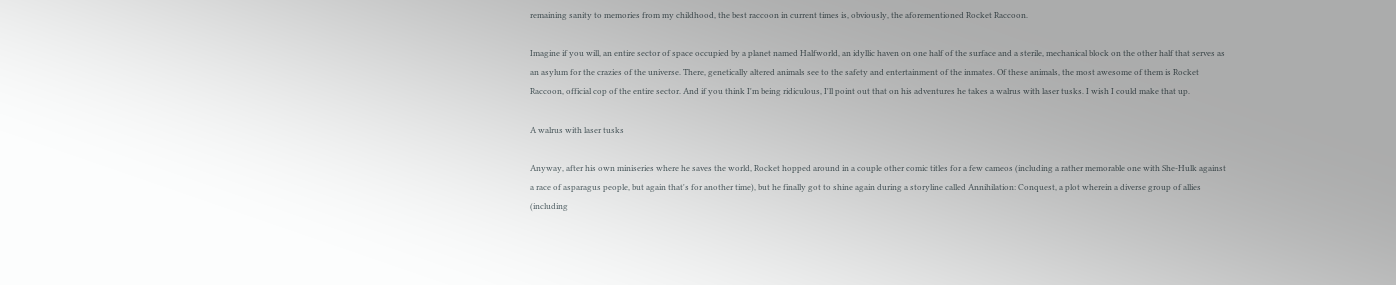remaining sanity to memories from my childhood, the best raccoon in current times is, obviously, the aforementioned Rocket Raccoon.

Imagine if you will, an entire sector of space occupied by a planet named Halfworld, an idyllic haven on one half of the surface and a sterile, mechanical block on the other half that serves as an asylum for the crazies of the universe. There, genetically altered animals see to the safety and entertainment of the inmates. Of these animals, the most awesome of them is Rocket Raccoon, official cop of the entire sector. And if you think I'm being ridiculous, I'll point out that on his adventures he takes a walrus with laser tusks. I wish I could make that up.

A walrus with laser tusks

Anyway, after his own miniseries where he saves the world, Rocket hopped around in a couple other comic titles for a few cameos (including a rather memorable one with She-Hulk against a race of asparagus people, but again that's for another time), but he finally got to shine again during a storyline called Annihilation: Conquest, a plot wherein a diverse group of allies (including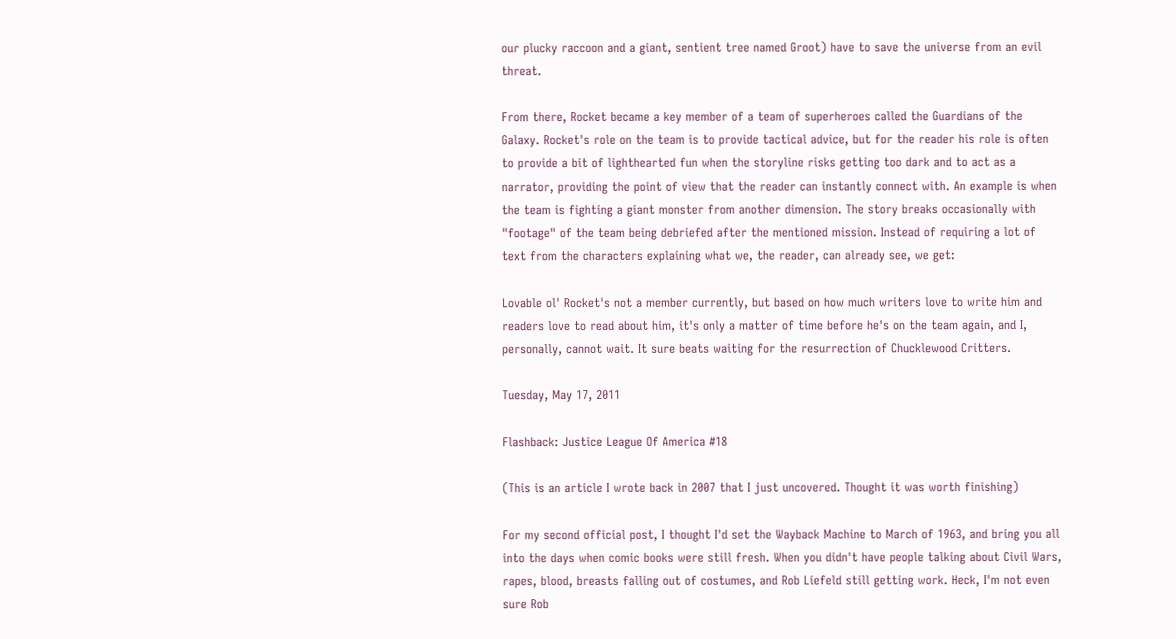our plucky raccoon and a giant, sentient tree named Groot) have to save the universe from an evil threat.

From there, Rocket became a key member of a team of superheroes called the Guardians of the Galaxy. Rocket's role on the team is to provide tactical advice, but for the reader his role is often to provide a bit of lighthearted fun when the storyline risks getting too dark and to act as a narrator, providing the point of view that the reader can instantly connect with. An example is when the team is fighting a giant monster from another dimension. The story breaks occasionally with "footage" of the team being debriefed after the mentioned mission. Instead of requiring a lot of text from the characters explaining what we, the reader, can already see, we get:

Lovable ol' Rocket's not a member currently, but based on how much writers love to write him and readers love to read about him, it's only a matter of time before he's on the team again, and I, personally, cannot wait. It sure beats waiting for the resurrection of Chucklewood Critters.

Tuesday, May 17, 2011

Flashback: Justice League Of America #18

(This is an article I wrote back in 2007 that I just uncovered. Thought it was worth finishing)

For my second official post, I thought I'd set the Wayback Machine to March of 1963, and bring you all into the days when comic books were still fresh. When you didn't have people talking about Civil Wars, rapes, blood, breasts falling out of costumes, and Rob Liefeld still getting work. Heck, I'm not even sure Rob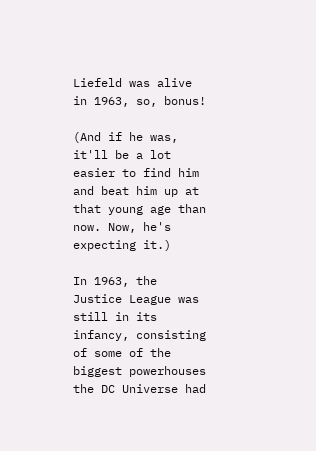Liefeld was alive in 1963, so, bonus!

(And if he was, it'll be a lot easier to find him and beat him up at that young age than now. Now, he's expecting it.)

In 1963, the Justice League was still in its infancy, consisting of some of the biggest powerhouses the DC Universe had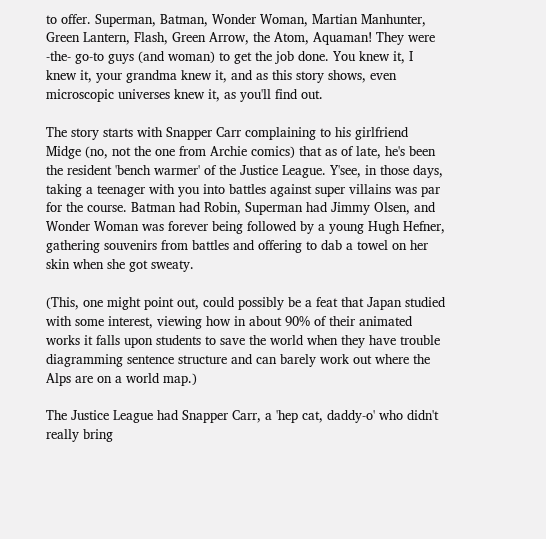to offer. Superman, Batman, Wonder Woman, Martian Manhunter, Green Lantern, Flash, Green Arrow, the Atom, Aquaman! They were -the- go-to guys (and woman) to get the job done. You knew it, I knew it, your grandma knew it, and as this story shows, even microscopic universes knew it, as you'll find out.

The story starts with Snapper Carr complaining to his girlfriend Midge (no, not the one from Archie comics) that as of late, he's been the resident 'bench warmer' of the Justice League. Y'see, in those days, taking a teenager with you into battles against super villains was par for the course. Batman had Robin, Superman had Jimmy Olsen, and Wonder Woman was forever being followed by a young Hugh Hefner, gathering souvenirs from battles and offering to dab a towel on her skin when she got sweaty.

(This, one might point out, could possibly be a feat that Japan studied with some interest, viewing how in about 90% of their animated works it falls upon students to save the world when they have trouble diagramming sentence structure and can barely work out where the Alps are on a world map.)

The Justice League had Snapper Carr, a 'hep cat, daddy-o' who didn't really bring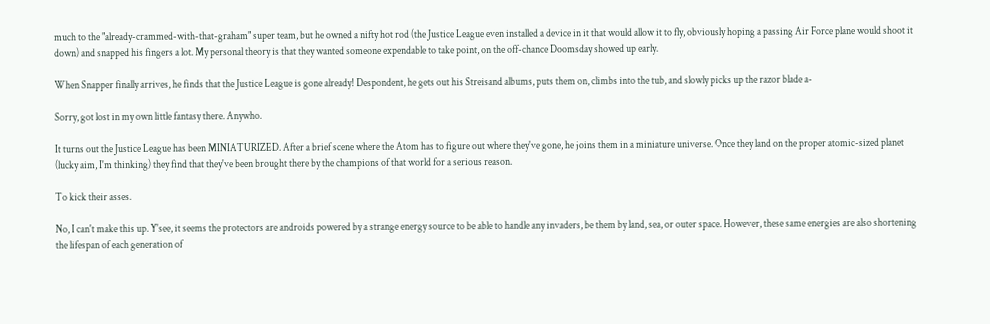much to the "already-crammed-with-that-graham" super team, but he owned a nifty hot rod (the Justice League even installed a device in it that would allow it to fly, obviously hoping a passing Air Force plane would shoot it down) and snapped his fingers a lot. My personal theory is that they wanted someone expendable to take point, on the off-chance Doomsday showed up early.

When Snapper finally arrives, he finds that the Justice League is gone already! Despondent, he gets out his Streisand albums, puts them on, climbs into the tub, and slowly picks up the razor blade a-

Sorry, got lost in my own little fantasy there. Anywho.

It turns out the Justice League has been MINIATURIZED. After a brief scene where the Atom has to figure out where they've gone, he joins them in a miniature universe. Once they land on the proper atomic-sized planet (lucky aim, I'm thinking) they find that they've been brought there by the champions of that world for a serious reason.

To kick their asses.

No, I can't make this up. Y'see, it seems the protectors are androids powered by a strange energy source to be able to handle any invaders, be them by land, sea, or outer space. However, these same energies are also shortening the lifespan of each generation of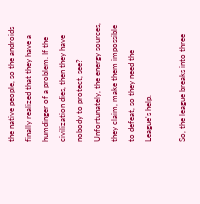the native people, so the androids finally realized that they have a humdinger of a problem. If the civilization dies, then they have nobody to protect, see? Unfortunately, the energy sources, they claim, make them impossible to defeat, so they need the League's help.

So, the league breaks into three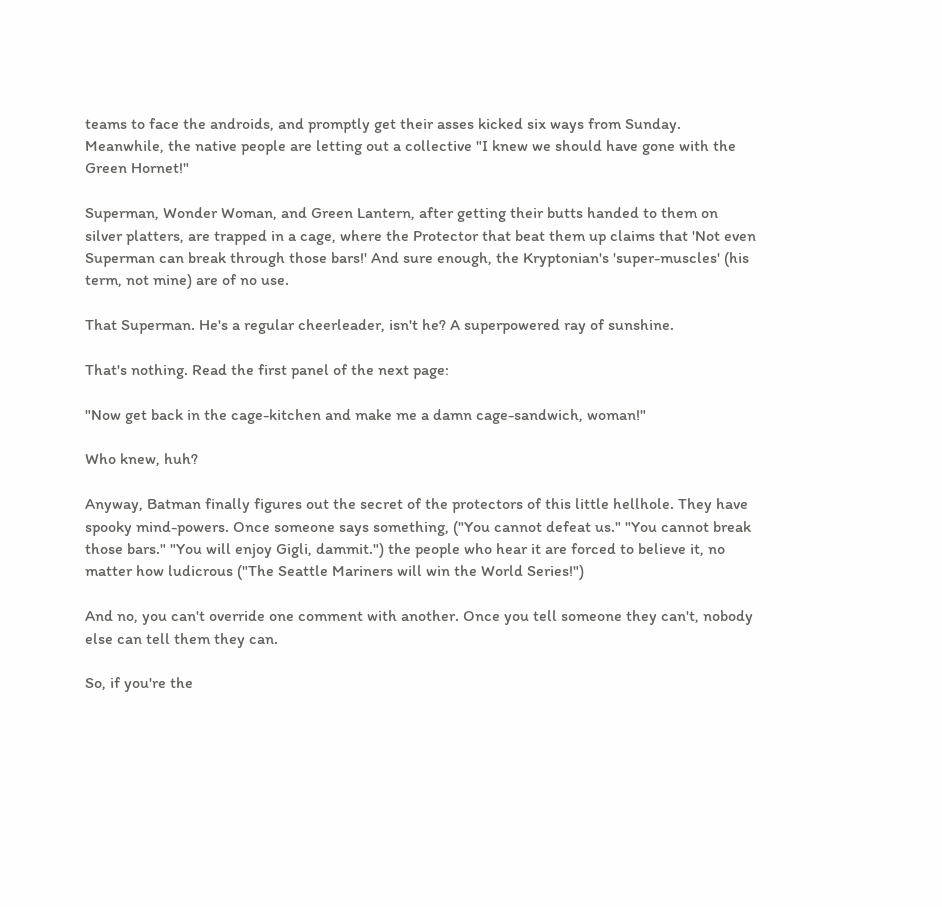teams to face the androids, and promptly get their asses kicked six ways from Sunday. Meanwhile, the native people are letting out a collective "I knew we should have gone with the Green Hornet!"

Superman, Wonder Woman, and Green Lantern, after getting their butts handed to them on silver platters, are trapped in a cage, where the Protector that beat them up claims that 'Not even Superman can break through those bars!' And sure enough, the Kryptonian's 'super-muscles' (his term, not mine) are of no use.

That Superman. He's a regular cheerleader, isn't he? A superpowered ray of sunshine.

That's nothing. Read the first panel of the next page:

"Now get back in the cage-kitchen and make me a damn cage-sandwich, woman!"

Who knew, huh?

Anyway, Batman finally figures out the secret of the protectors of this little hellhole. They have spooky mind-powers. Once someone says something, ("You cannot defeat us." "You cannot break those bars." "You will enjoy Gigli, dammit.") the people who hear it are forced to believe it, no matter how ludicrous ("The Seattle Mariners will win the World Series!")

And no, you can't override one comment with another. Once you tell someone they can't, nobody else can tell them they can.

So, if you're the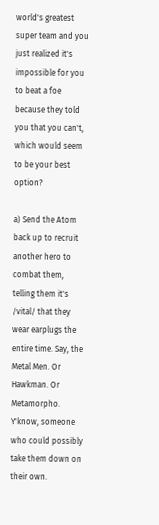world's greatest super team and you just realized it's impossible for you to beat a foe because they told you that you can't, which would seem to be your best option?

a) Send the Atom back up to recruit another hero to combat them, telling them it's /vital/ that they wear earplugs the entire time. Say, the Metal Men. Or Hawkman. Or Metamorpho. Y'know, someone who could possibly take them down on their own.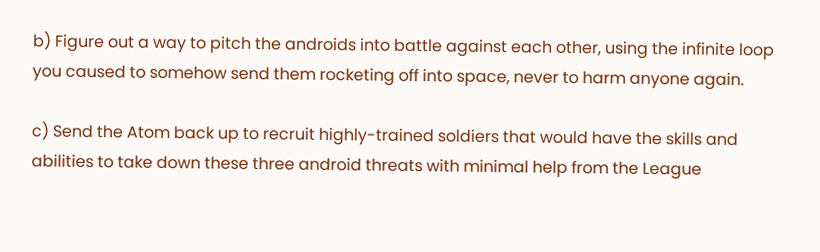b) Figure out a way to pitch the androids into battle against each other, using the infinite loop you caused to somehow send them rocketing off into space, never to harm anyone again.

c) Send the Atom back up to recruit highly-trained soldiers that would have the skills and abilities to take down these three android threats with minimal help from the League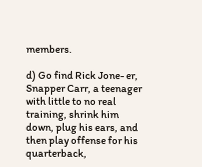members.

d) Go find Rick Jone- er, Snapper Carr, a teenager with little to no real training, shrink him down, plug his ears, and then play offense for his quarterback,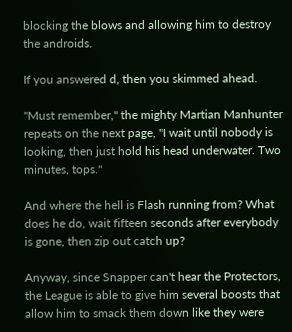blocking the blows and allowing him to destroy the androids.

If you answered d, then you skimmed ahead.

"Must remember," the mighty Martian Manhunter repeats on the next page, "I wait until nobody is looking, then just hold his head underwater. Two minutes, tops."

And where the hell is Flash running from? What does he do, wait fifteen seconds after everybody is gone, then zip out catch up?

Anyway, since Snapper can't hear the Protectors, the League is able to give him several boosts that allow him to smack them down like they were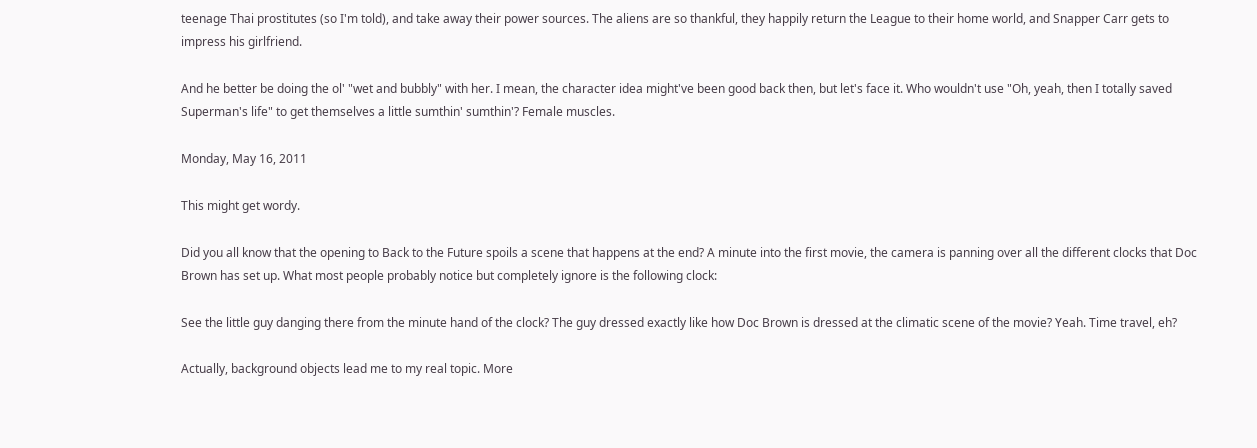teenage Thai prostitutes (so I'm told), and take away their power sources. The aliens are so thankful, they happily return the League to their home world, and Snapper Carr gets to impress his girlfriend.

And he better be doing the ol' "wet and bubbly" with her. I mean, the character idea might've been good back then, but let's face it. Who wouldn't use "Oh, yeah, then I totally saved Superman's life" to get themselves a little sumthin' sumthin'? Female muscles.

Monday, May 16, 2011

This might get wordy.

Did you all know that the opening to Back to the Future spoils a scene that happens at the end? A minute into the first movie, the camera is panning over all the different clocks that Doc Brown has set up. What most people probably notice but completely ignore is the following clock:

See the little guy danging there from the minute hand of the clock? The guy dressed exactly like how Doc Brown is dressed at the climatic scene of the movie? Yeah. Time travel, eh?

Actually, background objects lead me to my real topic. More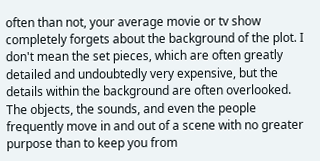often than not, your average movie or tv show completely forgets about the background of the plot. I don't mean the set pieces, which are often greatly detailed and undoubtedly very expensive, but the details within the background are often overlooked. The objects, the sounds, and even the people frequently move in and out of a scene with no greater purpose than to keep you from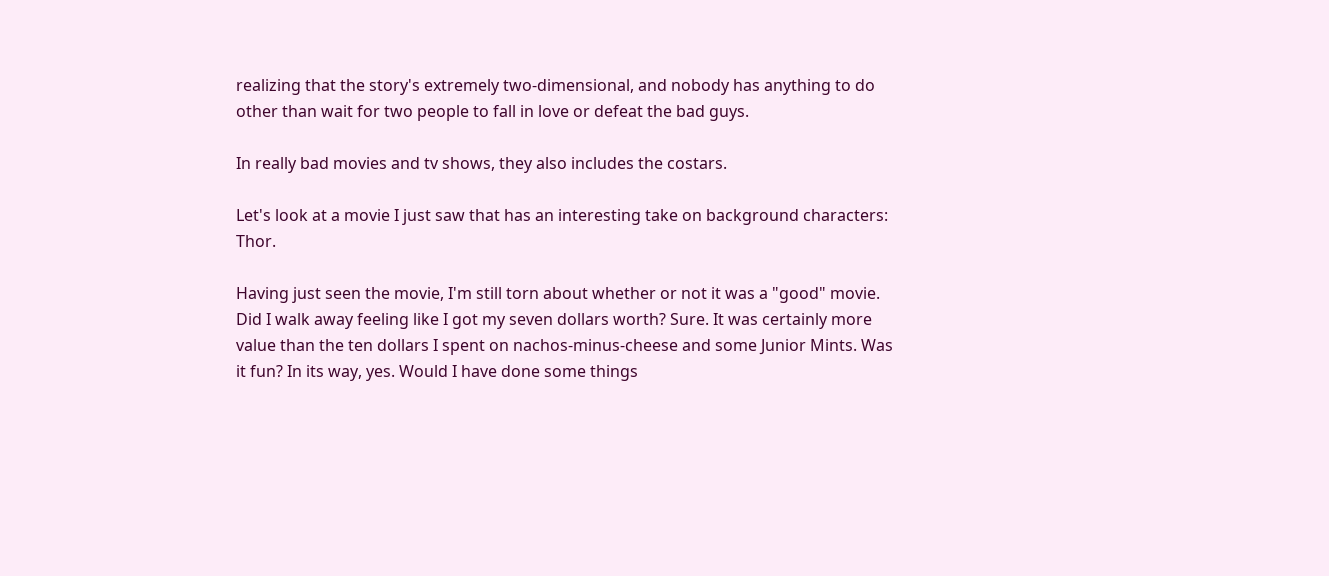realizing that the story's extremely two-dimensional, and nobody has anything to do other than wait for two people to fall in love or defeat the bad guys.

In really bad movies and tv shows, they also includes the costars.

Let's look at a movie I just saw that has an interesting take on background characters: Thor.

Having just seen the movie, I'm still torn about whether or not it was a "good" movie. Did I walk away feeling like I got my seven dollars worth? Sure. It was certainly more value than the ten dollars I spent on nachos-minus-cheese and some Junior Mints. Was it fun? In its way, yes. Would I have done some things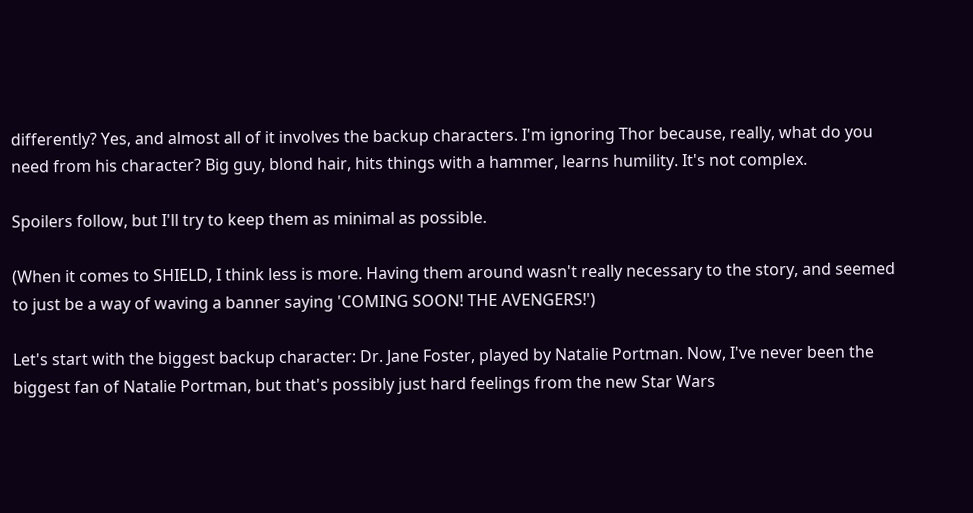differently? Yes, and almost all of it involves the backup characters. I'm ignoring Thor because, really, what do you need from his character? Big guy, blond hair, hits things with a hammer, learns humility. It's not complex.

Spoilers follow, but I'll try to keep them as minimal as possible.

(When it comes to SHIELD, I think less is more. Having them around wasn't really necessary to the story, and seemed to just be a way of waving a banner saying 'COMING SOON! THE AVENGERS!')

Let's start with the biggest backup character: Dr. Jane Foster, played by Natalie Portman. Now, I've never been the biggest fan of Natalie Portman, but that's possibly just hard feelings from the new Star Wars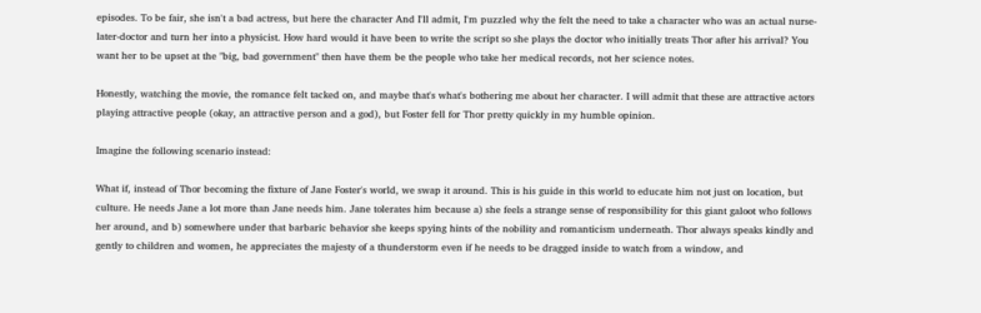episodes. To be fair, she isn't a bad actress, but here the character And I'll admit, I'm puzzled why the felt the need to take a character who was an actual nurse-later-doctor and turn her into a physicist. How hard would it have been to write the script so she plays the doctor who initially treats Thor after his arrival? You want her to be upset at the "big, bad government" then have them be the people who take her medical records, not her science notes.

Honestly, watching the movie, the romance felt tacked on, and maybe that's what's bothering me about her character. I will admit that these are attractive actors playing attractive people (okay, an attractive person and a god), but Foster fell for Thor pretty quickly in my humble opinion.

Imagine the following scenario instead:

What if, instead of Thor becoming the fixture of Jane Foster's world, we swap it around. This is his guide in this world to educate him not just on location, but culture. He needs Jane a lot more than Jane needs him. Jane tolerates him because a) she feels a strange sense of responsibility for this giant galoot who follows her around, and b) somewhere under that barbaric behavior she keeps spying hints of the nobility and romanticism underneath. Thor always speaks kindly and gently to children and women, he appreciates the majesty of a thunderstorm even if he needs to be dragged inside to watch from a window, and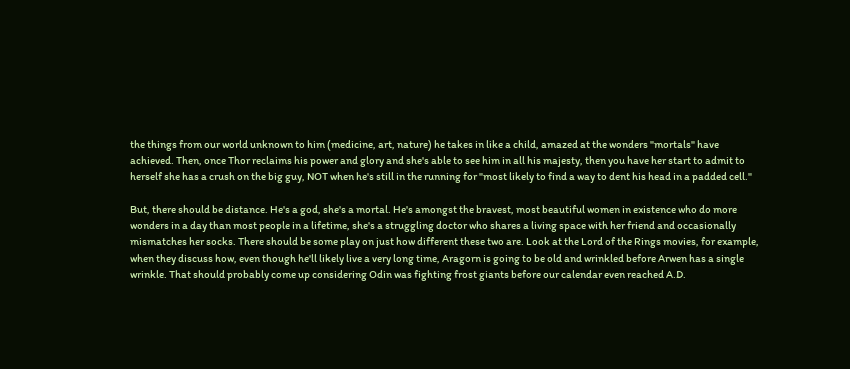the things from our world unknown to him (medicine, art, nature) he takes in like a child, amazed at the wonders "mortals" have achieved. Then, once Thor reclaims his power and glory and she's able to see him in all his majesty, then you have her start to admit to herself she has a crush on the big guy, NOT when he's still in the running for "most likely to find a way to dent his head in a padded cell."

But, there should be distance. He's a god, she's a mortal. He's amongst the bravest, most beautiful women in existence who do more wonders in a day than most people in a lifetime, she's a struggling doctor who shares a living space with her friend and occasionally mismatches her socks. There should be some play on just how different these two are. Look at the Lord of the Rings movies, for example, when they discuss how, even though he'll likely live a very long time, Aragorn is going to be old and wrinkled before Arwen has a single wrinkle. That should probably come up considering Odin was fighting frost giants before our calendar even reached A.D.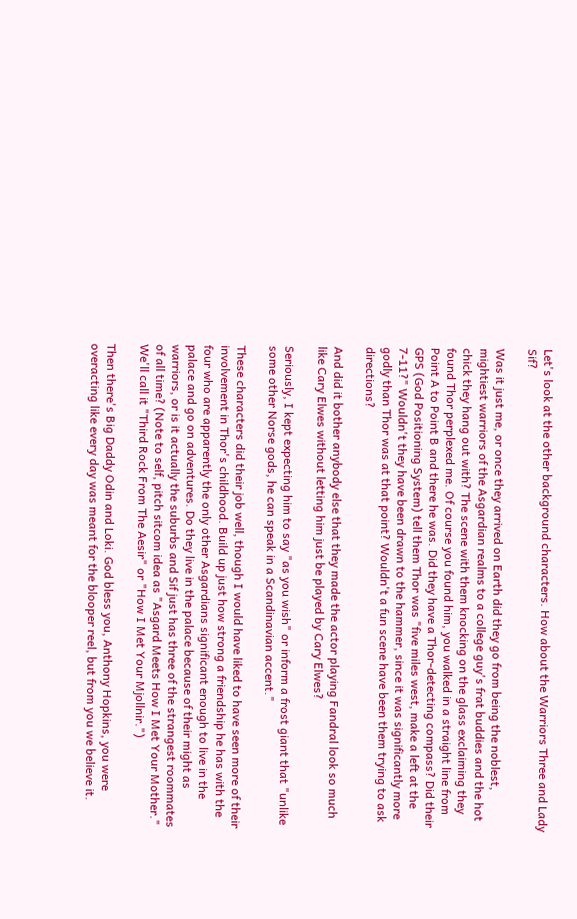Let's look at the other background characters. How about the Warriors Three and Lady Sif?

Was it just me, or once they arrived on Earth did they go from being the noblest, mightiest warriors of the Asgardian realms to a college guy's frat buddies and the hot chick they hang out with? The scene with them knocking on the glass exclaiming they found Thor perplexed me. Of course you found him, you walked in a straight line from Point A to Point B and there he was. Did they have a Thor-detecting compass? Did their GPS (God Positioning System) tell them Thor was "five miles west, make a left at the 7-11?" Wouldn't they have been drawn to the hammer, since it was significantly more godly than Thor was at that point? Wouldn't a fun scene have been them trying to ask directions?

And did it bother anybody else that they made the actor playing Fandral look so much like Cary Elwes without letting him just be played by Cary Elwes?

Seriously, I kept expecting him to say "as you wish" or inform a frost giant that "unlike some other Norse gods, he can speak in a Scandinavian accent."

These characters did their job well, though I would have liked to have seen more of their involvement in Thor's childhood. Build up just how strong a friendship he has with the four who are apparently the only other Asgardians significant enough to live in the palace and go on adventures. Do they live in the palace because of their might as warriors, or is it actually the suburbs and Sif just has three of the strangest roommates of all time? (Note to self, pitch sitcom idea as "Asgard Meets How I Met Your Mother." We'll call it "Third Rock From The Aesir" or "How I Met Your Mjollnir.")

Then there's Big Daddy Odin and Loki. God bless you, Anthony Hopkins, you were overacting like every day was meant for the blooper reel, but from you we believe it.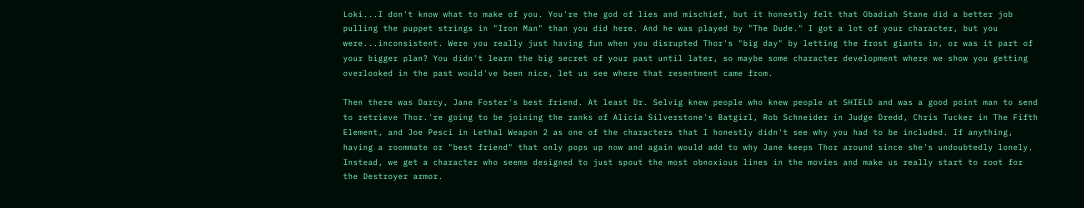Loki...I don't know what to make of you. You're the god of lies and mischief, but it honestly felt that Obadiah Stane did a better job pulling the puppet strings in "Iron Man" than you did here. And he was played by "The Dude." I got a lot of your character, but you were...inconsistent. Were you really just having fun when you disrupted Thor's "big day" by letting the frost giants in, or was it part of your bigger plan? You didn't learn the big secret of your past until later, so maybe some character development where we show you getting overlooked in the past would've been nice, let us see where that resentment came from.

Then there was Darcy, Jane Foster's best friend. At least Dr. Selvig knew people who knew people at SHIELD and was a good point man to send to retrieve Thor.'re going to be joining the ranks of Alicia Silverstone's Batgirl, Rob Schneider in Judge Dredd, Chris Tucker in The Fifth Element, and Joe Pesci in Lethal Weapon 2 as one of the characters that I honestly didn't see why you had to be included. If anything, having a roommate or "best friend" that only pops up now and again would add to why Jane keeps Thor around since she's undoubtedly lonely. Instead, we get a character who seems designed to just spout the most obnoxious lines in the movies and make us really start to root for the Destroyer armor.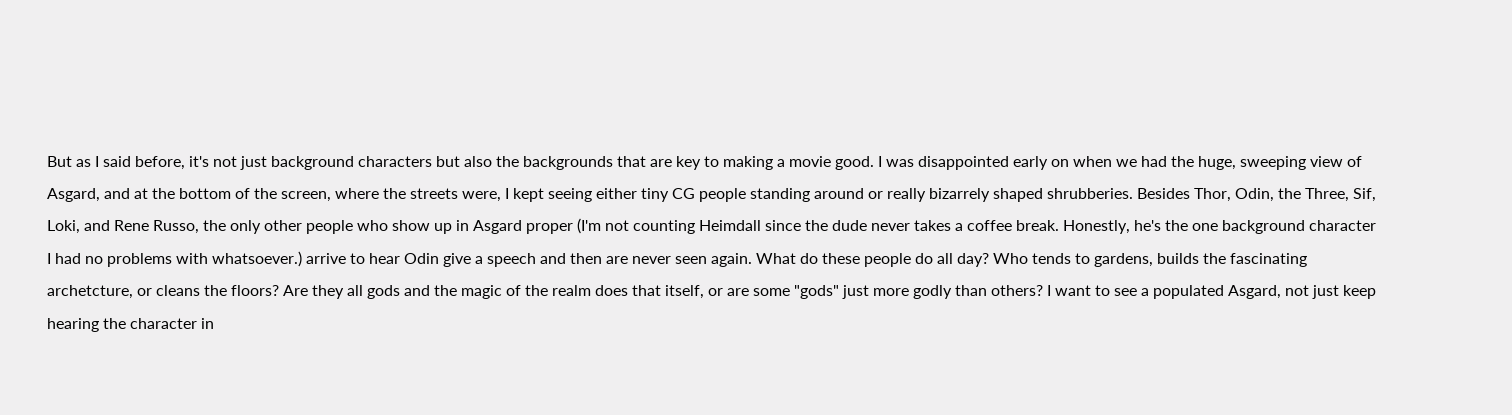But as I said before, it's not just background characters but also the backgrounds that are key to making a movie good. I was disappointed early on when we had the huge, sweeping view of Asgard, and at the bottom of the screen, where the streets were, I kept seeing either tiny CG people standing around or really bizarrely shaped shrubberies. Besides Thor, Odin, the Three, Sif, Loki, and Rene Russo, the only other people who show up in Asgard proper (I'm not counting Heimdall since the dude never takes a coffee break. Honestly, he's the one background character I had no problems with whatsoever.) arrive to hear Odin give a speech and then are never seen again. What do these people do all day? Who tends to gardens, builds the fascinating archetcture, or cleans the floors? Are they all gods and the magic of the realm does that itself, or are some "gods" just more godly than others? I want to see a populated Asgard, not just keep hearing the character in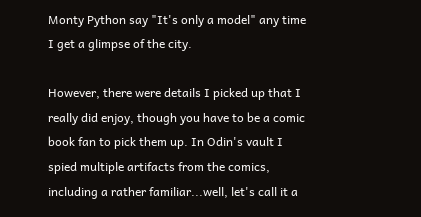Monty Python say "It's only a model" any time I get a glimpse of the city.

However, there were details I picked up that I really did enjoy, though you have to be a comic book fan to pick them up. In Odin's vault I spied multiple artifacts from the comics, including a rather familiar...well, let's call it a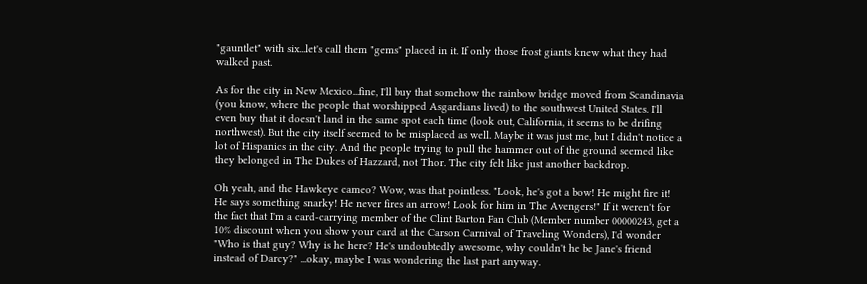"gauntlet" with six...let's call them "gems" placed in it. If only those frost giants knew what they had walked past.

As for the city in New Mexico...fine, I'll buy that somehow the rainbow bridge moved from Scandinavia (you know, where the people that worshipped Asgardians lived) to the southwest United States. I'll even buy that it doesn't land in the same spot each time (look out, California, it seems to be drifing northwest). But the city itself seemed to be misplaced as well. Maybe it was just me, but I didn't notice a lot of Hispanics in the city. And the people trying to pull the hammer out of the ground seemed like they belonged in The Dukes of Hazzard, not Thor. The city felt like just another backdrop.

Oh yeah, and the Hawkeye cameo? Wow, was that pointless. "Look, he's got a bow! He might fire it! He says something snarky! He never fires an arrow! Look for him in The Avengers!" If it weren't for the fact that I'm a card-carrying member of the Clint Barton Fan Club (Member number 00000243, get a 10% discount when you show your card at the Carson Carnival of Traveling Wonders), I'd wonder "Who is that guy? Why is he here? He's undoubtedly awesome, why couldn't he be Jane's friend instead of Darcy?" ...okay, maybe I was wondering the last part anyway.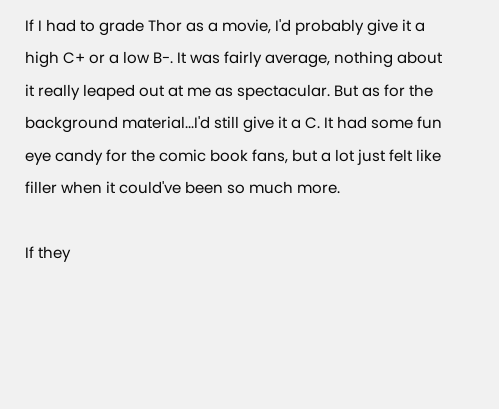If I had to grade Thor as a movie, I'd probably give it a high C+ or a low B-. It was fairly average, nothing about it really leaped out at me as spectacular. But as for the background material...I'd still give it a C. It had some fun eye candy for the comic book fans, but a lot just felt like filler when it could've been so much more.

If they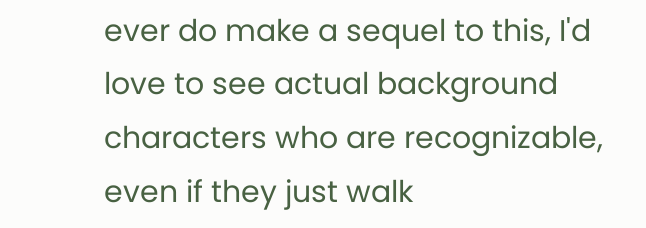ever do make a sequel to this, I'd love to see actual background characters who are recognizable, even if they just walk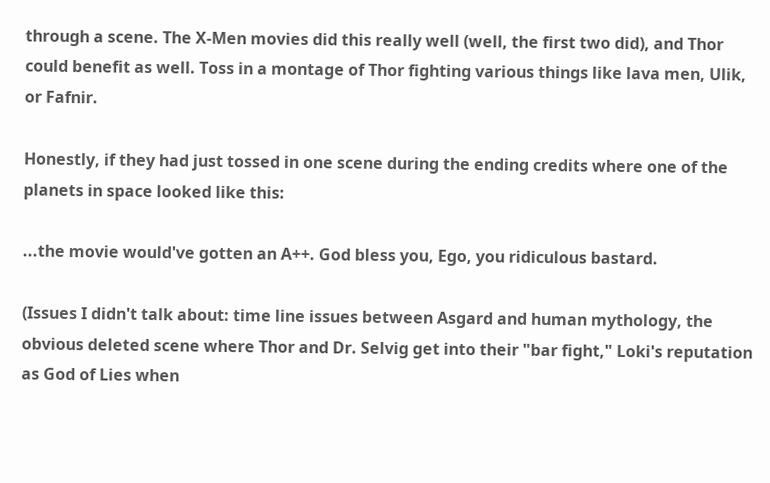through a scene. The X-Men movies did this really well (well, the first two did), and Thor could benefit as well. Toss in a montage of Thor fighting various things like lava men, Ulik, or Fafnir.

Honestly, if they had just tossed in one scene during the ending credits where one of the planets in space looked like this:

...the movie would've gotten an A++. God bless you, Ego, you ridiculous bastard.

(Issues I didn't talk about: time line issues between Asgard and human mythology, the obvious deleted scene where Thor and Dr. Selvig get into their "bar fight," Loki's reputation as God of Lies when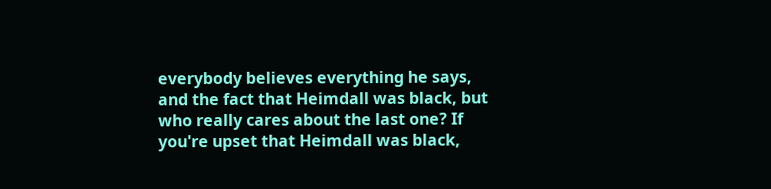everybody believes everything he says, and the fact that Heimdall was black, but who really cares about the last one? If you're upset that Heimdall was black,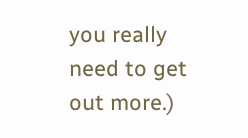you really need to get out more.)